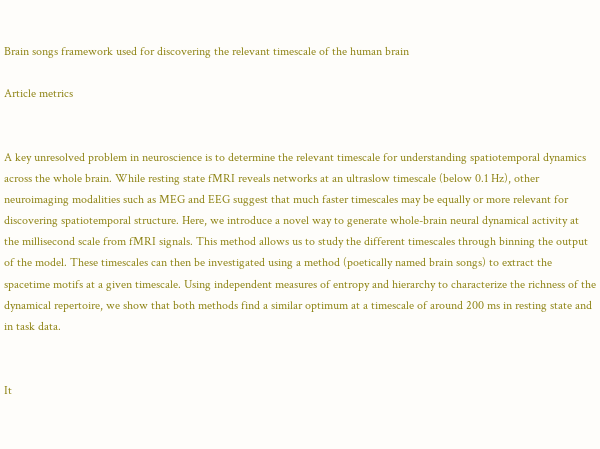Brain songs framework used for discovering the relevant timescale of the human brain

Article metrics


A key unresolved problem in neuroscience is to determine the relevant timescale for understanding spatiotemporal dynamics across the whole brain. While resting state fMRI reveals networks at an ultraslow timescale (below 0.1 Hz), other neuroimaging modalities such as MEG and EEG suggest that much faster timescales may be equally or more relevant for discovering spatiotemporal structure. Here, we introduce a novel way to generate whole-brain neural dynamical activity at the millisecond scale from fMRI signals. This method allows us to study the different timescales through binning the output of the model. These timescales can then be investigated using a method (poetically named brain songs) to extract the spacetime motifs at a given timescale. Using independent measures of entropy and hierarchy to characterize the richness of the dynamical repertoire, we show that both methods find a similar optimum at a timescale of around 200 ms in resting state and in task data.


It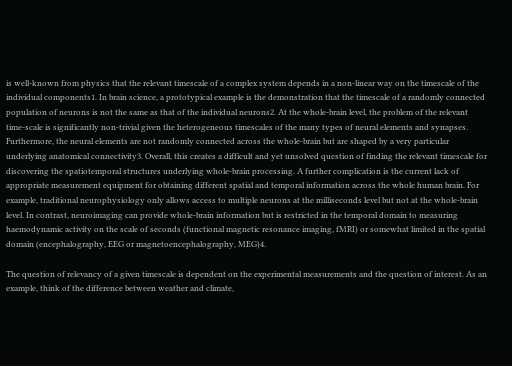is well-known from physics that the relevant timescale of a complex system depends in a non-linear way on the timescale of the individual components1. In brain science, a prototypical example is the demonstration that the timescale of a randomly connected population of neurons is not the same as that of the individual neurons2. At the whole-brain level, the problem of the relevant time-scale is significantly non-trivial given the heterogeneous timescales of the many types of neural elements and synapses. Furthermore, the neural elements are not randomly connected across the whole-brain but are shaped by a very particular underlying anatomical connectivity3. Overall, this creates a difficult and yet unsolved question of finding the relevant timescale for discovering the spatiotemporal structures underlying whole-brain processing. A further complication is the current lack of appropriate measurement equipment for obtaining different spatial and temporal information across the whole human brain. For example, traditional neurophysiology only allows access to multiple neurons at the milliseconds level but not at the whole-brain level. In contrast, neuroimaging can provide whole-brain information but is restricted in the temporal domain to measuring haemodynamic activity on the scale of seconds (functional magnetic resonance imaging, fMRI) or somewhat limited in the spatial domain (encephalography, EEG or magnetoencephalography, MEG)4.

The question of relevancy of a given timescale is dependent on the experimental measurements and the question of interest. As an example, think of the difference between weather and climate,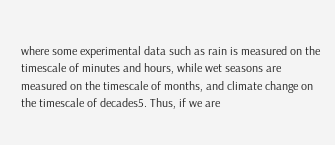where some experimental data such as rain is measured on the timescale of minutes and hours, while wet seasons are measured on the timescale of months, and climate change on the timescale of decades5. Thus, if we are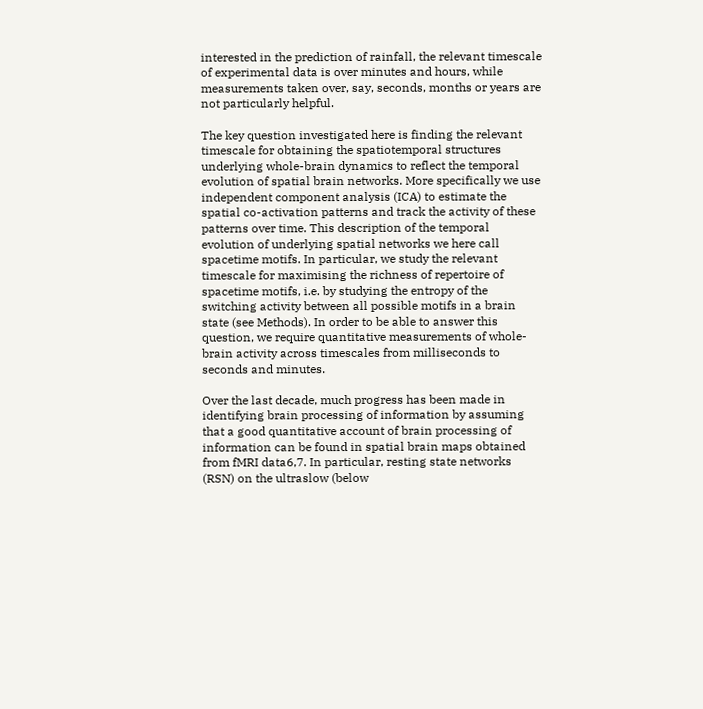interested in the prediction of rainfall, the relevant timescale of experimental data is over minutes and hours, while measurements taken over, say, seconds, months or years are not particularly helpful.

The key question investigated here is finding the relevant timescale for obtaining the spatiotemporal structures underlying whole-brain dynamics to reflect the temporal evolution of spatial brain networks. More specifically we use independent component analysis (ICA) to estimate the spatial co-activation patterns and track the activity of these patterns over time. This description of the temporal evolution of underlying spatial networks we here call spacetime motifs. In particular, we study the relevant timescale for maximising the richness of repertoire of spacetime motifs, i.e. by studying the entropy of the switching activity between all possible motifs in a brain state (see Methods). In order to be able to answer this question, we require quantitative measurements of whole-brain activity across timescales from milliseconds to seconds and minutes.

Over the last decade, much progress has been made in identifying brain processing of information by assuming that a good quantitative account of brain processing of information can be found in spatial brain maps obtained from fMRI data6,7. In particular, resting state networks (RSN) on the ultraslow (below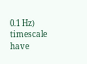0.1 Hz) timescale have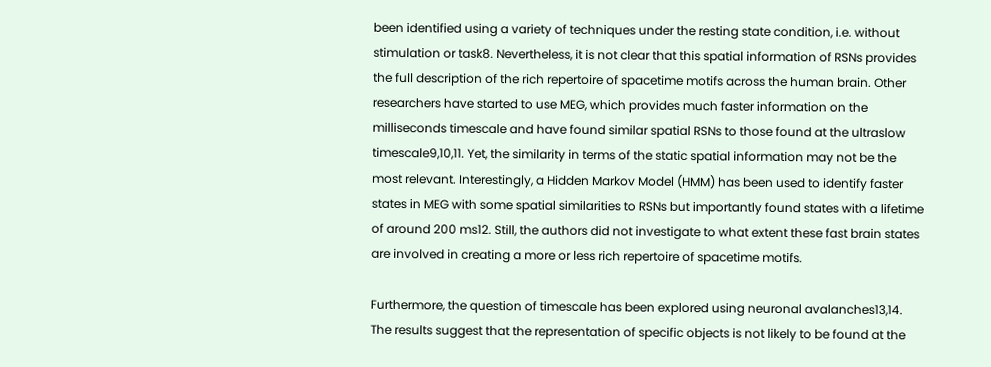been identified using a variety of techniques under the resting state condition, i.e. without stimulation or task8. Nevertheless, it is not clear that this spatial information of RSNs provides the full description of the rich repertoire of spacetime motifs across the human brain. Other researchers have started to use MEG, which provides much faster information on the milliseconds timescale and have found similar spatial RSNs to those found at the ultraslow timescale9,10,11. Yet, the similarity in terms of the static spatial information may not be the most relevant. Interestingly, a Hidden Markov Model (HMM) has been used to identify faster states in MEG with some spatial similarities to RSNs but importantly found states with a lifetime of around 200 ms12. Still, the authors did not investigate to what extent these fast brain states are involved in creating a more or less rich repertoire of spacetime motifs.

Furthermore, the question of timescale has been explored using neuronal avalanches13,14. The results suggest that the representation of specific objects is not likely to be found at the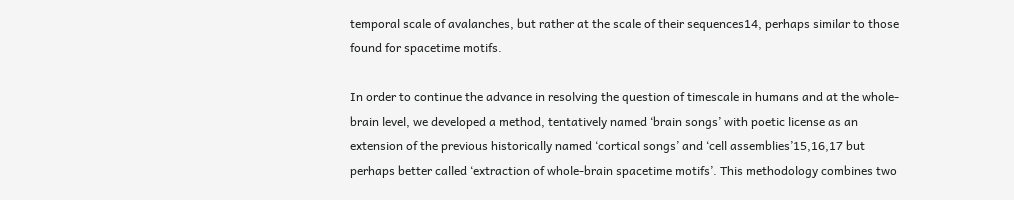temporal scale of avalanches, but rather at the scale of their sequences14, perhaps similar to those found for spacetime motifs.

In order to continue the advance in resolving the question of timescale in humans and at the whole-brain level, we developed a method, tentatively named ‘brain songs’ with poetic license as an extension of the previous historically named ‘cortical songs’ and ‘cell assemblies’15,16,17 but perhaps better called ‘extraction of whole-brain spacetime motifs’. This methodology combines two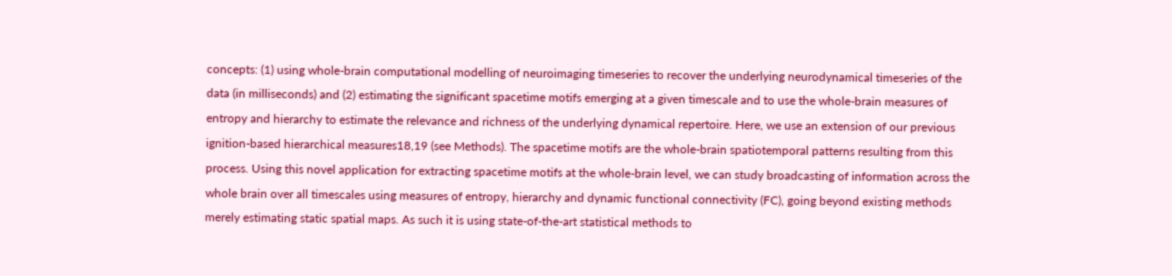concepts: (1) using whole-brain computational modelling of neuroimaging timeseries to recover the underlying neurodynamical timeseries of the data (in milliseconds) and (2) estimating the significant spacetime motifs emerging at a given timescale and to use the whole-brain measures of entropy and hierarchy to estimate the relevance and richness of the underlying dynamical repertoire. Here, we use an extension of our previous ignition-based hierarchical measures18,19 (see Methods). The spacetime motifs are the whole-brain spatiotemporal patterns resulting from this process. Using this novel application for extracting spacetime motifs at the whole-brain level, we can study broadcasting of information across the whole brain over all timescales using measures of entropy, hierarchy and dynamic functional connectivity (FC), going beyond existing methods merely estimating static spatial maps. As such it is using state-of-the-art statistical methods to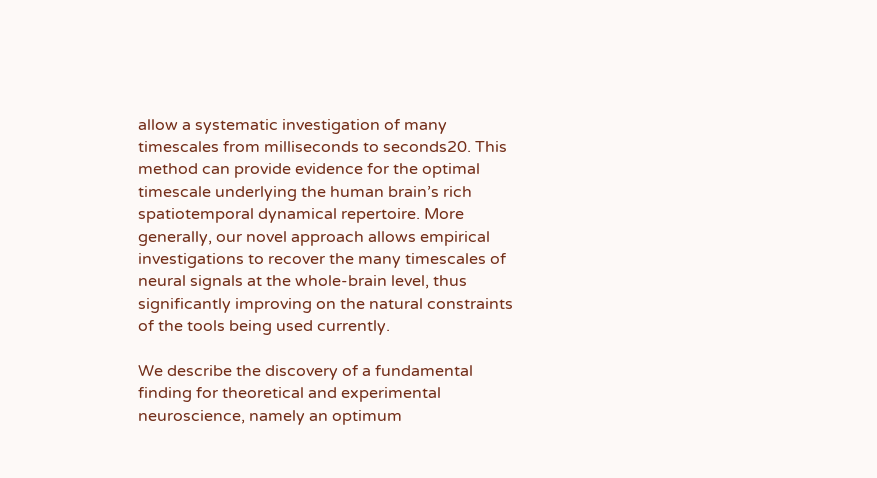allow a systematic investigation of many timescales from milliseconds to seconds20. This method can provide evidence for the optimal timescale underlying the human brain’s rich spatiotemporal dynamical repertoire. More generally, our novel approach allows empirical investigations to recover the many timescales of neural signals at the whole-brain level, thus significantly improving on the natural constraints of the tools being used currently.

We describe the discovery of a fundamental finding for theoretical and experimental neuroscience, namely an optimum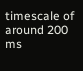timescale of around 200 ms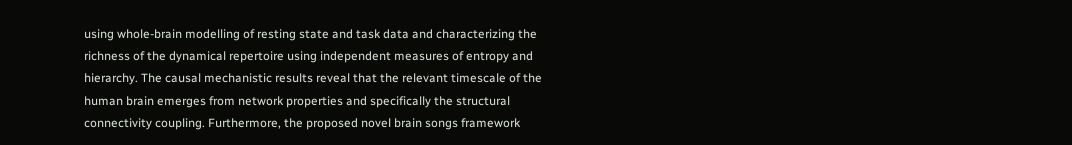using whole-brain modelling of resting state and task data and characterizing the richness of the dynamical repertoire using independent measures of entropy and hierarchy. The causal mechanistic results reveal that the relevant timescale of the human brain emerges from network properties and specifically the structural connectivity coupling. Furthermore, the proposed novel brain songs framework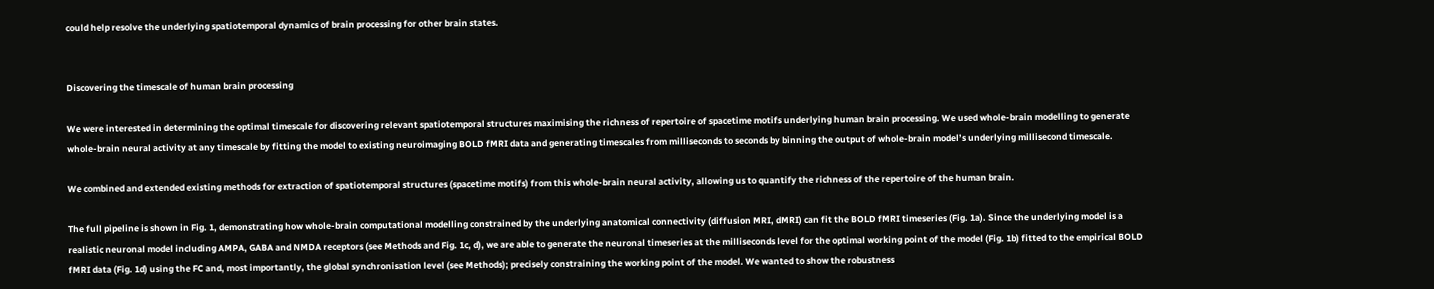could help resolve the underlying spatiotemporal dynamics of brain processing for other brain states.


Discovering the timescale of human brain processing

We were interested in determining the optimal timescale for discovering relevant spatiotemporal structures maximising the richness of repertoire of spacetime motifs underlying human brain processing. We used whole-brain modelling to generate whole-brain neural activity at any timescale by fitting the model to existing neuroimaging BOLD fMRI data and generating timescales from milliseconds to seconds by binning the output of whole-brain model’s underlying millisecond timescale.

We combined and extended existing methods for extraction of spatiotemporal structures (spacetime motifs) from this whole-brain neural activity, allowing us to quantify the richness of the repertoire of the human brain.

The full pipeline is shown in Fig. 1, demonstrating how whole-brain computational modelling constrained by the underlying anatomical connectivity (diffusion MRI, dMRI) can fit the BOLD fMRI timeseries (Fig. 1a). Since the underlying model is a realistic neuronal model including AMPA, GABA and NMDA receptors (see Methods and Fig. 1c, d), we are able to generate the neuronal timeseries at the milliseconds level for the optimal working point of the model (Fig. 1b) fitted to the empirical BOLD fMRI data (Fig. 1d) using the FC and, most importantly, the global synchronisation level (see Methods); precisely constraining the working point of the model. We wanted to show the robustness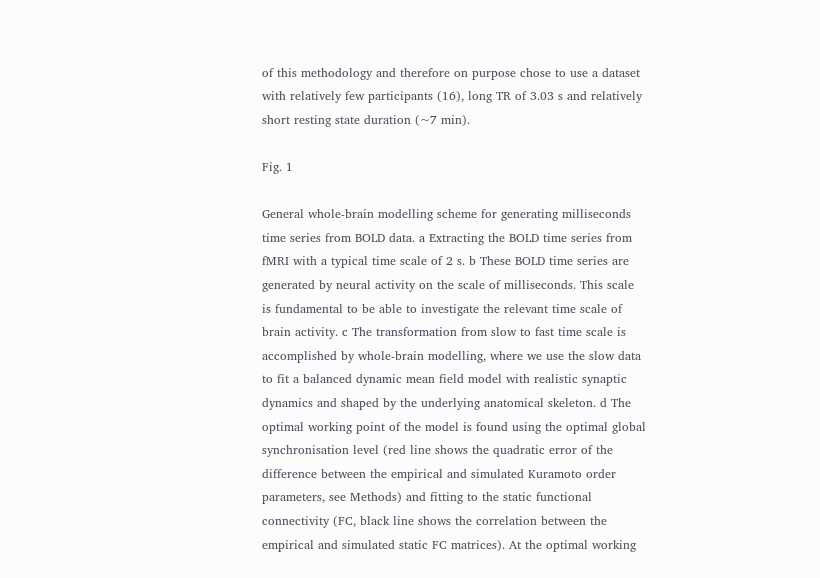of this methodology and therefore on purpose chose to use a dataset with relatively few participants (16), long TR of 3.03 s and relatively short resting state duration (~7 min).

Fig. 1

General whole-brain modelling scheme for generating milliseconds time series from BOLD data. a Extracting the BOLD time series from fMRI with a typical time scale of 2 s. b These BOLD time series are generated by neural activity on the scale of milliseconds. This scale is fundamental to be able to investigate the relevant time scale of brain activity. c The transformation from slow to fast time scale is accomplished by whole-brain modelling, where we use the slow data to fit a balanced dynamic mean field model with realistic synaptic dynamics and shaped by the underlying anatomical skeleton. d The optimal working point of the model is found using the optimal global synchronisation level (red line shows the quadratic error of the difference between the empirical and simulated Kuramoto order parameters, see Methods) and fitting to the static functional connectivity (FC, black line shows the correlation between the empirical and simulated static FC matrices). At the optimal working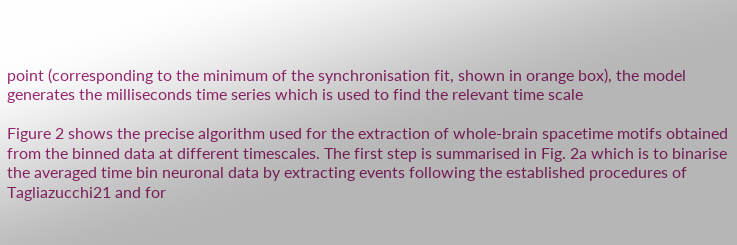point (corresponding to the minimum of the synchronisation fit, shown in orange box), the model generates the milliseconds time series which is used to find the relevant time scale

Figure 2 shows the precise algorithm used for the extraction of whole-brain spacetime motifs obtained from the binned data at different timescales. The first step is summarised in Fig. 2a which is to binarise the averaged time bin neuronal data by extracting events following the established procedures of Tagliazucchi21 and for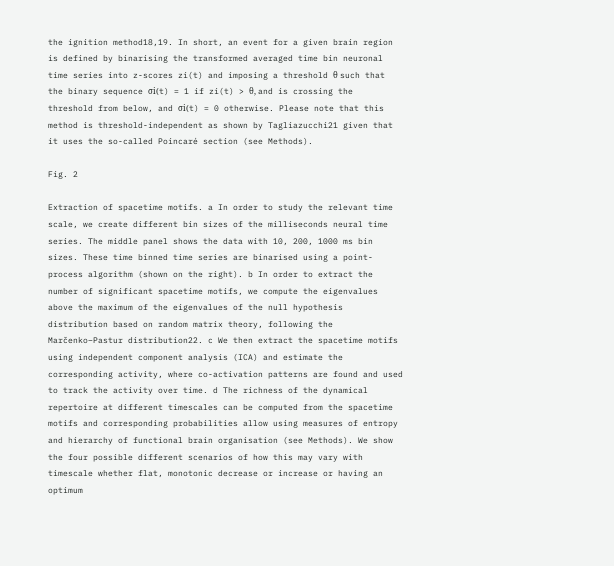the ignition method18,19. In short, an event for a given brain region is defined by binarising the transformed averaged time bin neuronal time series into z-scores zi(t) and imposing a threshold θ such that the binary sequence σi(t) = 1 if zi(t) > θ, and is crossing the threshold from below, and σi(t) = 0 otherwise. Please note that this method is threshold-independent as shown by Tagliazucchi21 given that it uses the so-called Poincaré section (see Methods).

Fig. 2

Extraction of spacetime motifs. a In order to study the relevant time scale, we create different bin sizes of the milliseconds neural time series. The middle panel shows the data with 10, 200, 1000 ms bin sizes. These time binned time series are binarised using a point-process algorithm (shown on the right). b In order to extract the number of significant spacetime motifs, we compute the eigenvalues above the maximum of the eigenvalues of the null hypothesis distribution based on random matrix theory, following the Marčenko–Pastur distribution22. c We then extract the spacetime motifs using independent component analysis (ICA) and estimate the corresponding activity, where co-activation patterns are found and used to track the activity over time. d The richness of the dynamical repertoire at different timescales can be computed from the spacetime motifs and corresponding probabilities allow using measures of entropy and hierarchy of functional brain organisation (see Methods). We show the four possible different scenarios of how this may vary with timescale whether flat, monotonic decrease or increase or having an optimum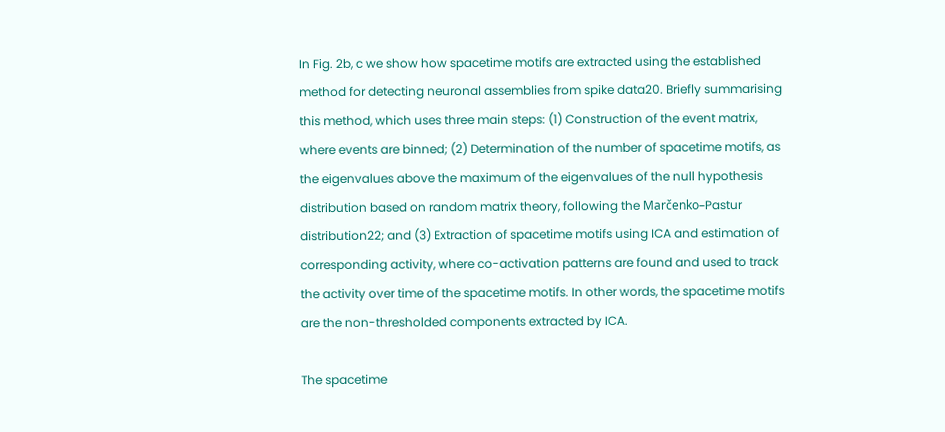In Fig. 2b, c we show how spacetime motifs are extracted using the established method for detecting neuronal assemblies from spike data20. Briefly summarising this method, which uses three main steps: (1) Construction of the event matrix, where events are binned; (2) Determination of the number of spacetime motifs, as the eigenvalues above the maximum of the eigenvalues of the null hypothesis distribution based on random matrix theory, following the Marčenko–Pastur distribution22; and (3) Extraction of spacetime motifs using ICA and estimation of corresponding activity, where co-activation patterns are found and used to track the activity over time of the spacetime motifs. In other words, the spacetime motifs are the non-thresholded components extracted by ICA.

The spacetime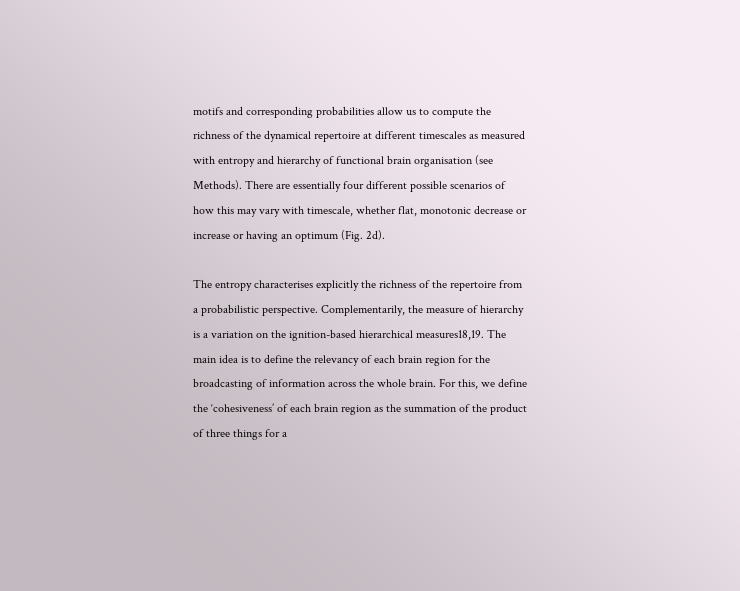motifs and corresponding probabilities allow us to compute the richness of the dynamical repertoire at different timescales as measured with entropy and hierarchy of functional brain organisation (see Methods). There are essentially four different possible scenarios of how this may vary with timescale, whether flat, monotonic decrease or increase or having an optimum (Fig. 2d).

The entropy characterises explicitly the richness of the repertoire from a probabilistic perspective. Complementarily, the measure of hierarchy is a variation on the ignition-based hierarchical measures18,19. The main idea is to define the relevancy of each brain region for the broadcasting of information across the whole brain. For this, we define the ‘cohesiveness’ of each brain region as the summation of the product of three things for a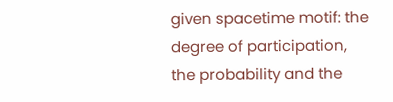given spacetime motif: the degree of participation, the probability and the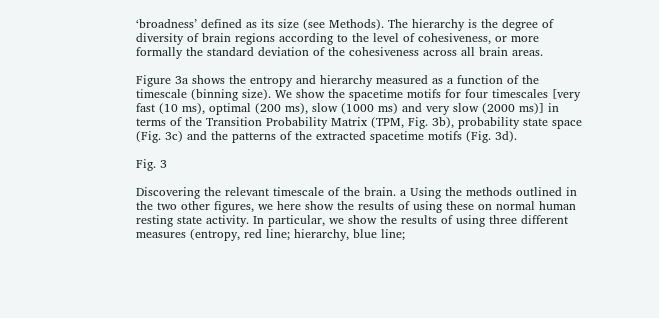‘broadness’ defined as its size (see Methods). The hierarchy is the degree of diversity of brain regions according to the level of cohesiveness, or more formally the standard deviation of the cohesiveness across all brain areas.

Figure 3a shows the entropy and hierarchy measured as a function of the timescale (binning size). We show the spacetime motifs for four timescales [very fast (10 ms), optimal (200 ms), slow (1000 ms) and very slow (2000 ms)] in terms of the Transition Probability Matrix (TPM, Fig. 3b), probability state space (Fig. 3c) and the patterns of the extracted spacetime motifs (Fig. 3d).

Fig. 3

Discovering the relevant timescale of the brain. a Using the methods outlined in the two other figures, we here show the results of using these on normal human resting state activity. In particular, we show the results of using three different measures (entropy, red line; hierarchy, blue line;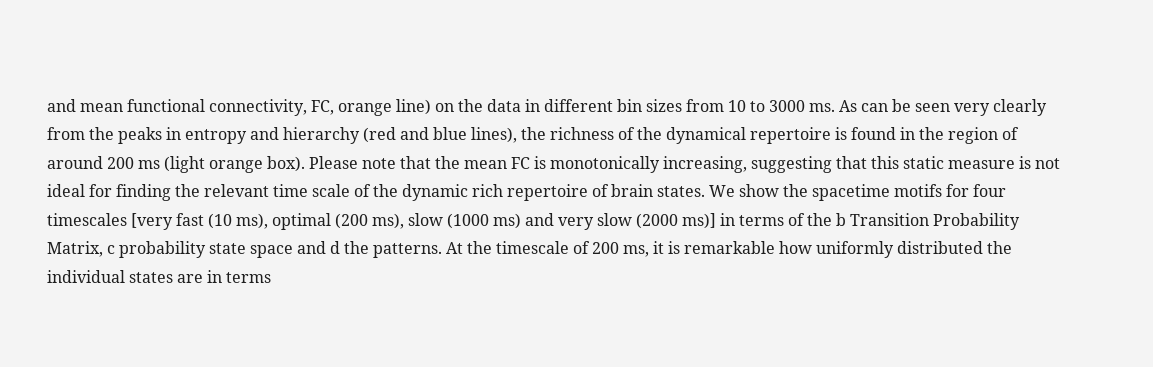and mean functional connectivity, FC, orange line) on the data in different bin sizes from 10 to 3000 ms. As can be seen very clearly from the peaks in entropy and hierarchy (red and blue lines), the richness of the dynamical repertoire is found in the region of around 200 ms (light orange box). Please note that the mean FC is monotonically increasing, suggesting that this static measure is not ideal for finding the relevant time scale of the dynamic rich repertoire of brain states. We show the spacetime motifs for four timescales [very fast (10 ms), optimal (200 ms), slow (1000 ms) and very slow (2000 ms)] in terms of the b Transition Probability Matrix, c probability state space and d the patterns. At the timescale of 200 ms, it is remarkable how uniformly distributed the individual states are in terms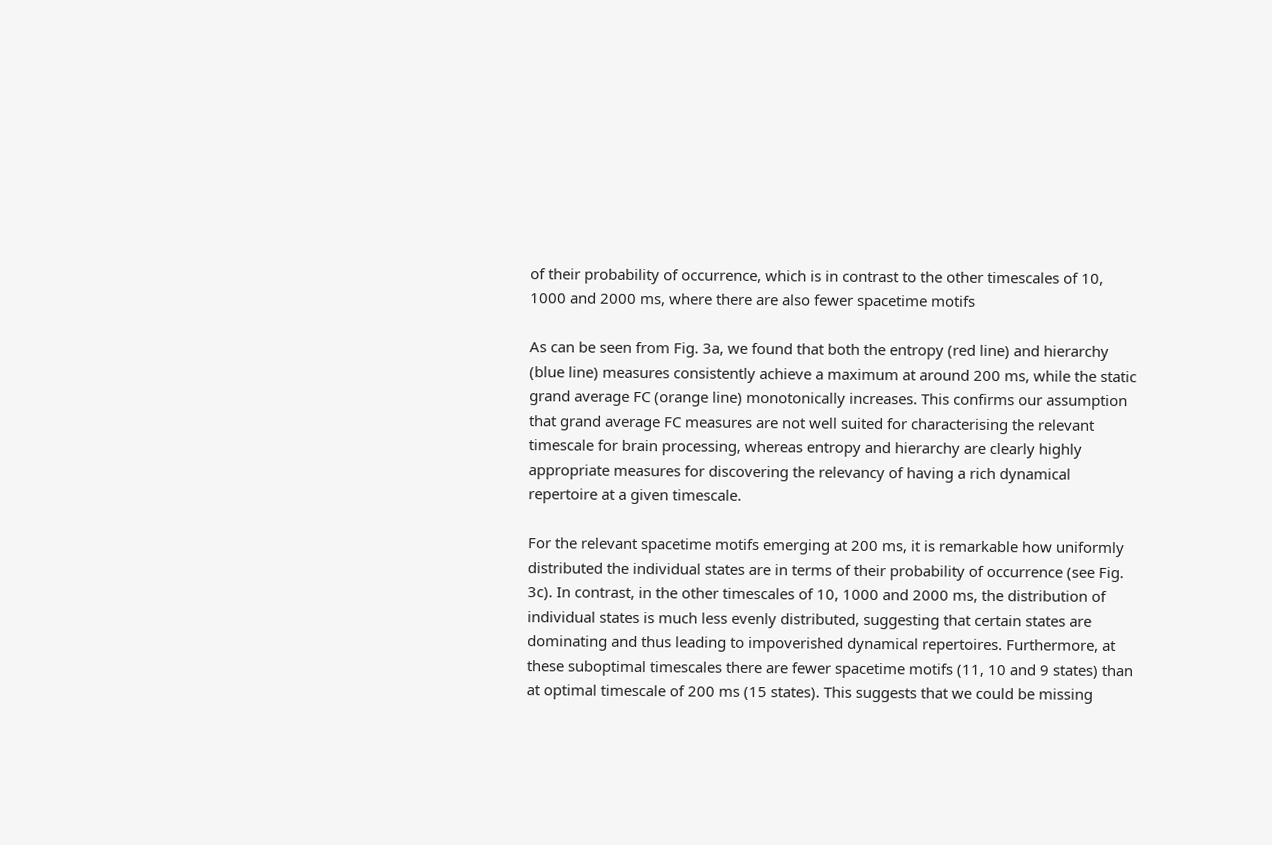of their probability of occurrence, which is in contrast to the other timescales of 10, 1000 and 2000 ms, where there are also fewer spacetime motifs

As can be seen from Fig. 3a, we found that both the entropy (red line) and hierarchy (blue line) measures consistently achieve a maximum at around 200 ms, while the static grand average FC (orange line) monotonically increases. This confirms our assumption that grand average FC measures are not well suited for characterising the relevant timescale for brain processing, whereas entropy and hierarchy are clearly highly appropriate measures for discovering the relevancy of having a rich dynamical repertoire at a given timescale.

For the relevant spacetime motifs emerging at 200 ms, it is remarkable how uniformly distributed the individual states are in terms of their probability of occurrence (see Fig. 3c). In contrast, in the other timescales of 10, 1000 and 2000 ms, the distribution of individual states is much less evenly distributed, suggesting that certain states are dominating and thus leading to impoverished dynamical repertoires. Furthermore, at these suboptimal timescales there are fewer spacetime motifs (11, 10 and 9 states) than at optimal timescale of 200 ms (15 states). This suggests that we could be missing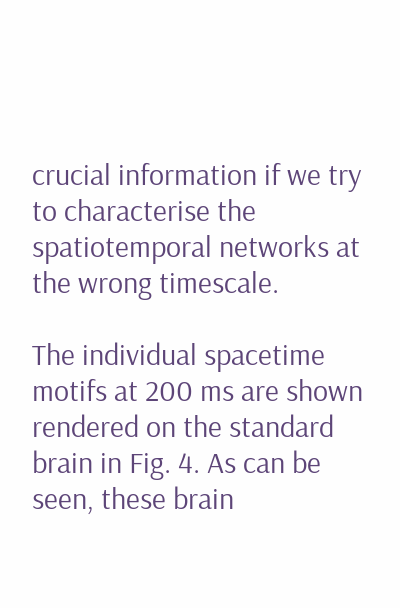crucial information if we try to characterise the spatiotemporal networks at the wrong timescale.

The individual spacetime motifs at 200 ms are shown rendered on the standard brain in Fig. 4. As can be seen, these brain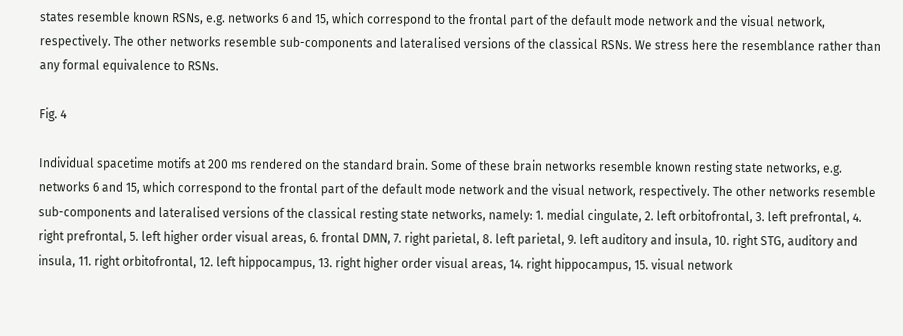states resemble known RSNs, e.g. networks 6 and 15, which correspond to the frontal part of the default mode network and the visual network, respectively. The other networks resemble sub-components and lateralised versions of the classical RSNs. We stress here the resemblance rather than any formal equivalence to RSNs.

Fig. 4

Individual spacetime motifs at 200 ms rendered on the standard brain. Some of these brain networks resemble known resting state networks, e.g. networks 6 and 15, which correspond to the frontal part of the default mode network and the visual network, respectively. The other networks resemble sub-components and lateralised versions of the classical resting state networks, namely: 1. medial cingulate, 2. left orbitofrontal, 3. left prefrontal, 4. right prefrontal, 5. left higher order visual areas, 6. frontal DMN, 7. right parietal, 8. left parietal, 9. left auditory and insula, 10. right STG, auditory and insula, 11. right orbitofrontal, 12. left hippocampus, 13. right higher order visual areas, 14. right hippocampus, 15. visual network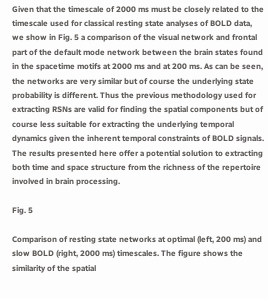Given that the timescale of 2000 ms must be closely related to the timescale used for classical resting state analyses of BOLD data, we show in Fig. 5 a comparison of the visual network and frontal part of the default mode network between the brain states found in the spacetime motifs at 2000 ms and at 200 ms. As can be seen, the networks are very similar but of course the underlying state probability is different. Thus the previous methodology used for extracting RSNs are valid for finding the spatial components but of course less suitable for extracting the underlying temporal dynamics given the inherent temporal constraints of BOLD signals. The results presented here offer a potential solution to extracting both time and space structure from the richness of the repertoire involved in brain processing.

Fig. 5

Comparison of resting state networks at optimal (left, 200 ms) and slow BOLD (right, 2000 ms) timescales. The figure shows the similarity of the spatial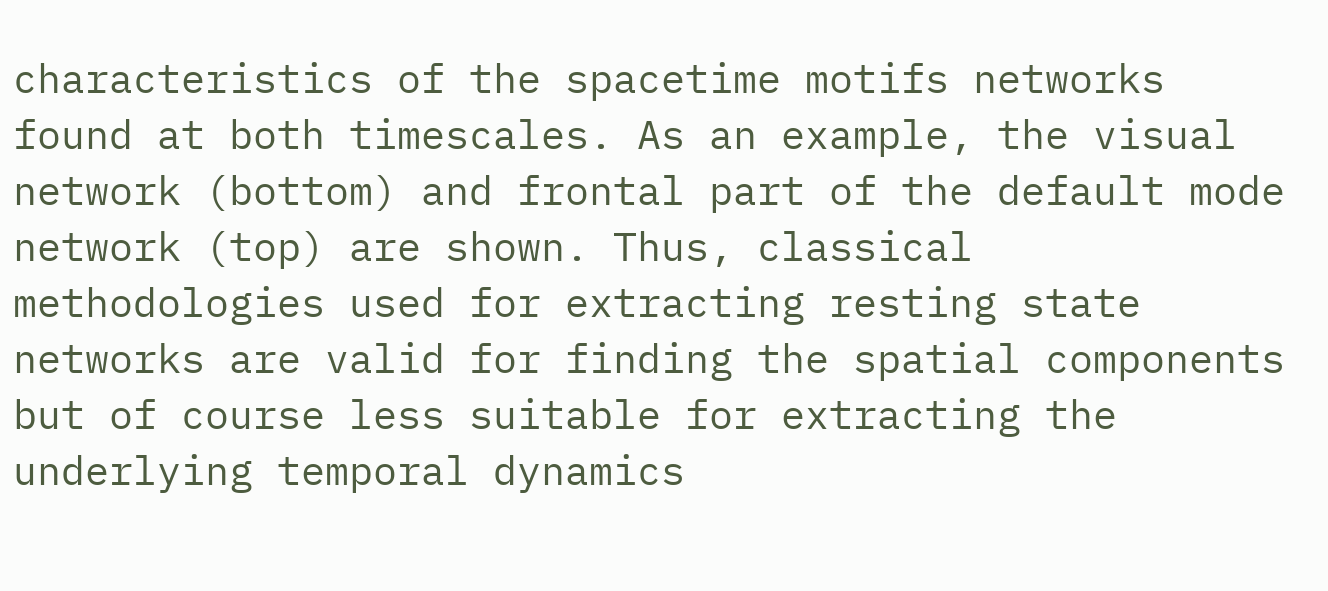characteristics of the spacetime motifs networks found at both timescales. As an example, the visual network (bottom) and frontal part of the default mode network (top) are shown. Thus, classical methodologies used for extracting resting state networks are valid for finding the spatial components but of course less suitable for extracting the underlying temporal dynamics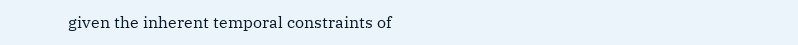given the inherent temporal constraints of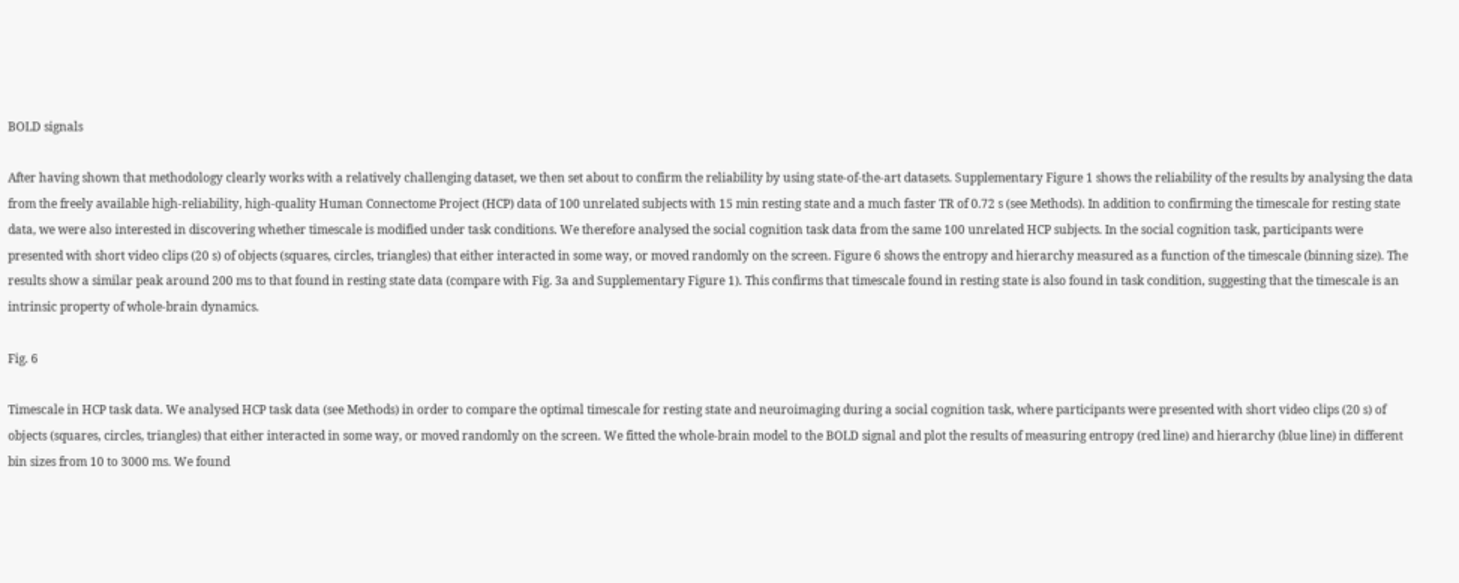BOLD signals

After having shown that methodology clearly works with a relatively challenging dataset, we then set about to confirm the reliability by using state-of-the-art datasets. Supplementary Figure 1 shows the reliability of the results by analysing the data from the freely available high-reliability, high-quality Human Connectome Project (HCP) data of 100 unrelated subjects with 15 min resting state and a much faster TR of 0.72 s (see Methods). In addition to confirming the timescale for resting state data, we were also interested in discovering whether timescale is modified under task conditions. We therefore analysed the social cognition task data from the same 100 unrelated HCP subjects. In the social cognition task, participants were presented with short video clips (20 s) of objects (squares, circles, triangles) that either interacted in some way, or moved randomly on the screen. Figure 6 shows the entropy and hierarchy measured as a function of the timescale (binning size). The results show a similar peak around 200 ms to that found in resting state data (compare with Fig. 3a and Supplementary Figure 1). This confirms that timescale found in resting state is also found in task condition, suggesting that the timescale is an intrinsic property of whole-brain dynamics.

Fig. 6

Timescale in HCP task data. We analysed HCP task data (see Methods) in order to compare the optimal timescale for resting state and neuroimaging during a social cognition task, where participants were presented with short video clips (20 s) of objects (squares, circles, triangles) that either interacted in some way, or moved randomly on the screen. We fitted the whole-brain model to the BOLD signal and plot the results of measuring entropy (red line) and hierarchy (blue line) in different bin sizes from 10 to 3000 ms. We found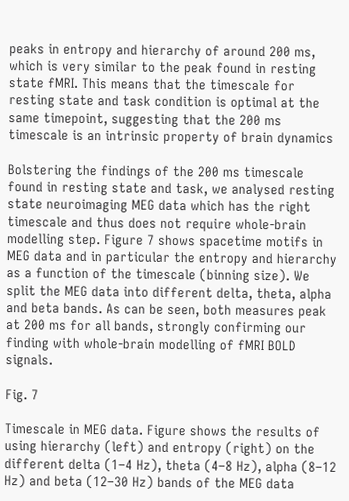peaks in entropy and hierarchy of around 200 ms, which is very similar to the peak found in resting state fMRI. This means that the timescale for resting state and task condition is optimal at the same timepoint, suggesting that the 200 ms timescale is an intrinsic property of brain dynamics

Bolstering the findings of the 200 ms timescale found in resting state and task, we analysed resting state neuroimaging MEG data which has the right timescale and thus does not require whole-brain modelling step. Figure 7 shows spacetime motifs in MEG data and in particular the entropy and hierarchy as a function of the timescale (binning size). We split the MEG data into different delta, theta, alpha and beta bands. As can be seen, both measures peak at 200 ms for all bands, strongly confirming our finding with whole-brain modelling of fMRI BOLD signals.

Fig. 7

Timescale in MEG data. Figure shows the results of using hierarchy (left) and entropy (right) on the different delta (1–4 Hz), theta (4–8 Hz), alpha (8–12 Hz) and beta (12–30 Hz) bands of the MEG data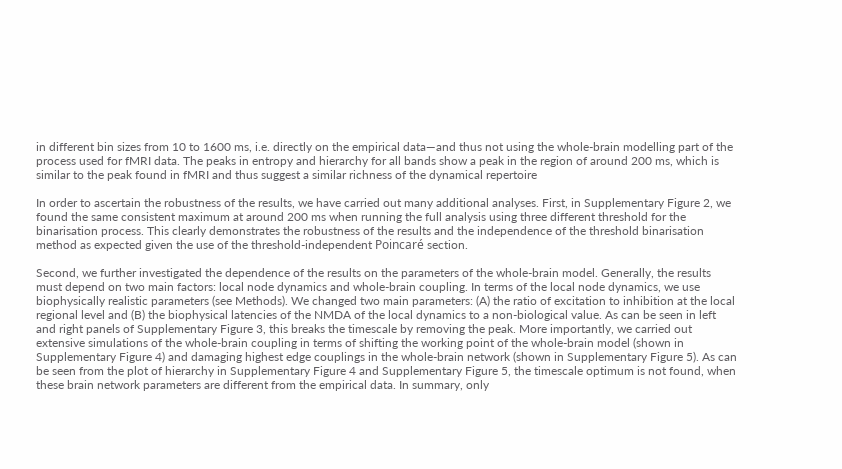in different bin sizes from 10 to 1600 ms, i.e. directly on the empirical data—and thus not using the whole-brain modelling part of the process used for fMRI data. The peaks in entropy and hierarchy for all bands show a peak in the region of around 200 ms, which is similar to the peak found in fMRI and thus suggest a similar richness of the dynamical repertoire

In order to ascertain the robustness of the results, we have carried out many additional analyses. First, in Supplementary Figure 2, we found the same consistent maximum at around 200 ms when running the full analysis using three different threshold for the binarisation process. This clearly demonstrates the robustness of the results and the independence of the threshold binarisation method as expected given the use of the threshold-independent Poincaré section.

Second, we further investigated the dependence of the results on the parameters of the whole-brain model. Generally, the results must depend on two main factors: local node dynamics and whole-brain coupling. In terms of the local node dynamics, we use biophysically realistic parameters (see Methods). We changed two main parameters: (A) the ratio of excitation to inhibition at the local regional level and (B) the biophysical latencies of the NMDA of the local dynamics to a non-biological value. As can be seen in left and right panels of Supplementary Figure 3, this breaks the timescale by removing the peak. More importantly, we carried out extensive simulations of the whole-brain coupling in terms of shifting the working point of the whole-brain model (shown in Supplementary Figure 4) and damaging highest edge couplings in the whole-brain network (shown in Supplementary Figure 5). As can be seen from the plot of hierarchy in Supplementary Figure 4 and Supplementary Figure 5, the timescale optimum is not found, when these brain network parameters are different from the empirical data. In summary, only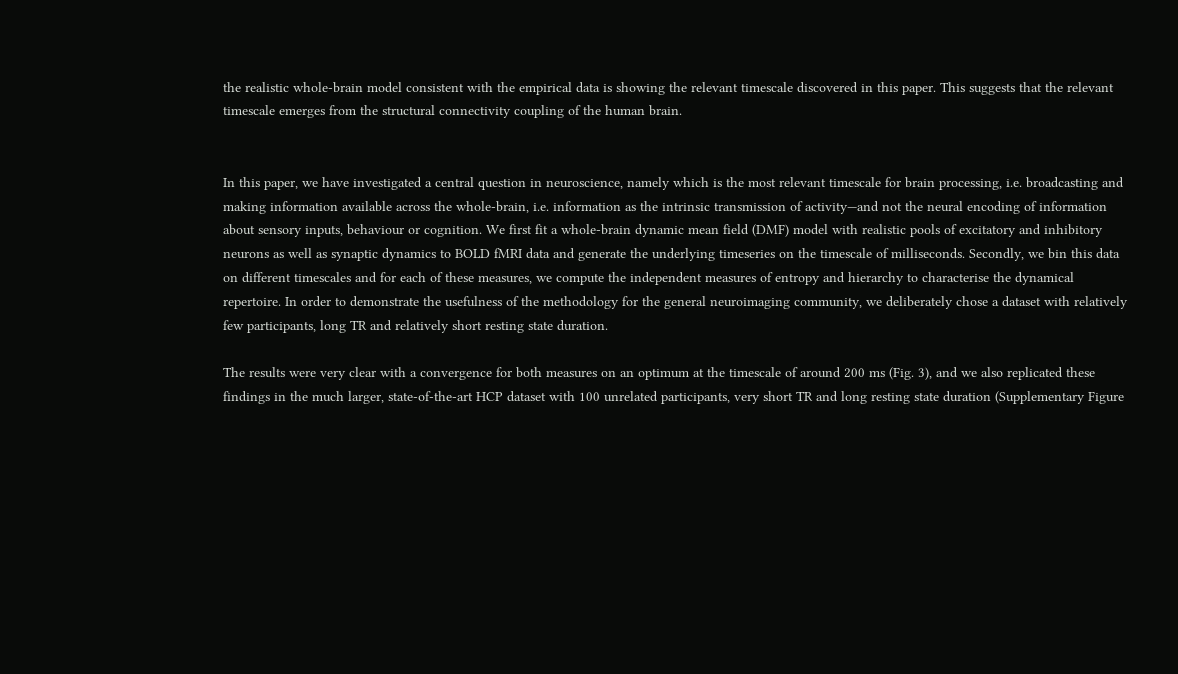the realistic whole-brain model consistent with the empirical data is showing the relevant timescale discovered in this paper. This suggests that the relevant timescale emerges from the structural connectivity coupling of the human brain.


In this paper, we have investigated a central question in neuroscience, namely which is the most relevant timescale for brain processing, i.e. broadcasting and making information available across the whole-brain, i.e. information as the intrinsic transmission of activity—and not the neural encoding of information about sensory inputs, behaviour or cognition. We first fit a whole-brain dynamic mean field (DMF) model with realistic pools of excitatory and inhibitory neurons as well as synaptic dynamics to BOLD fMRI data and generate the underlying timeseries on the timescale of milliseconds. Secondly, we bin this data on different timescales and for each of these measures, we compute the independent measures of entropy and hierarchy to characterise the dynamical repertoire. In order to demonstrate the usefulness of the methodology for the general neuroimaging community, we deliberately chose a dataset with relatively few participants, long TR and relatively short resting state duration.

The results were very clear with a convergence for both measures on an optimum at the timescale of around 200 ms (Fig. 3), and we also replicated these findings in the much larger, state-of-the-art HCP dataset with 100 unrelated participants, very short TR and long resting state duration (Supplementary Figure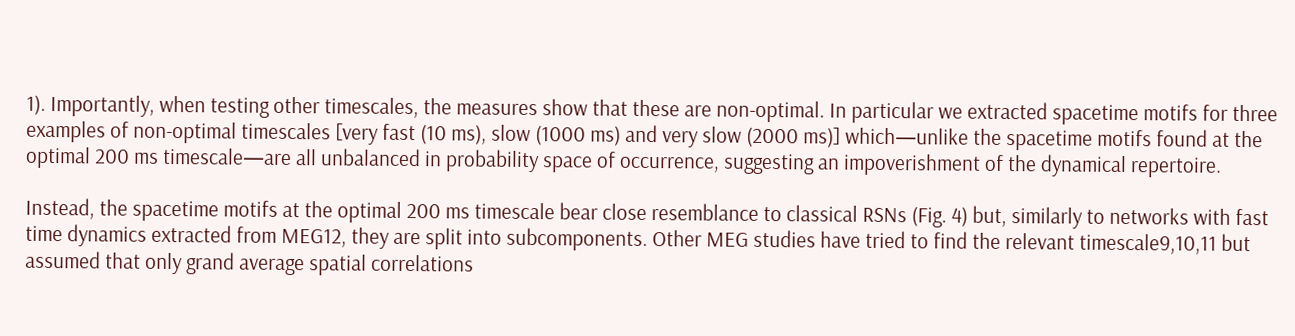1). Importantly, when testing other timescales, the measures show that these are non-optimal. In particular we extracted spacetime motifs for three examples of non-optimal timescales [very fast (10 ms), slow (1000 ms) and very slow (2000 ms)] which—unlike the spacetime motifs found at the optimal 200 ms timescale—are all unbalanced in probability space of occurrence, suggesting an impoverishment of the dynamical repertoire.

Instead, the spacetime motifs at the optimal 200 ms timescale bear close resemblance to classical RSNs (Fig. 4) but, similarly to networks with fast time dynamics extracted from MEG12, they are split into subcomponents. Other MEG studies have tried to find the relevant timescale9,10,11 but assumed that only grand average spatial correlations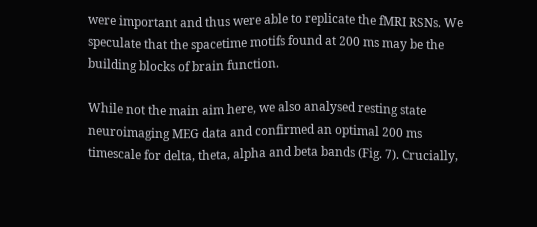were important and thus were able to replicate the fMRI RSNs. We speculate that the spacetime motifs found at 200 ms may be the building blocks of brain function.

While not the main aim here, we also analysed resting state neuroimaging MEG data and confirmed an optimal 200 ms timescale for delta, theta, alpha and beta bands (Fig. 7). Crucially,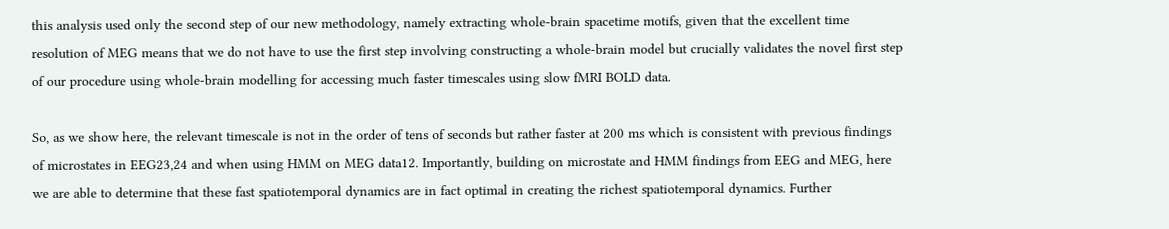this analysis used only the second step of our new methodology, namely extracting whole-brain spacetime motifs, given that the excellent time resolution of MEG means that we do not have to use the first step involving constructing a whole-brain model but crucially validates the novel first step of our procedure using whole-brain modelling for accessing much faster timescales using slow fMRI BOLD data.

So, as we show here, the relevant timescale is not in the order of tens of seconds but rather faster at 200 ms which is consistent with previous findings of microstates in EEG23,24 and when using HMM on MEG data12. Importantly, building on microstate and HMM findings from EEG and MEG, here we are able to determine that these fast spatiotemporal dynamics are in fact optimal in creating the richest spatiotemporal dynamics. Further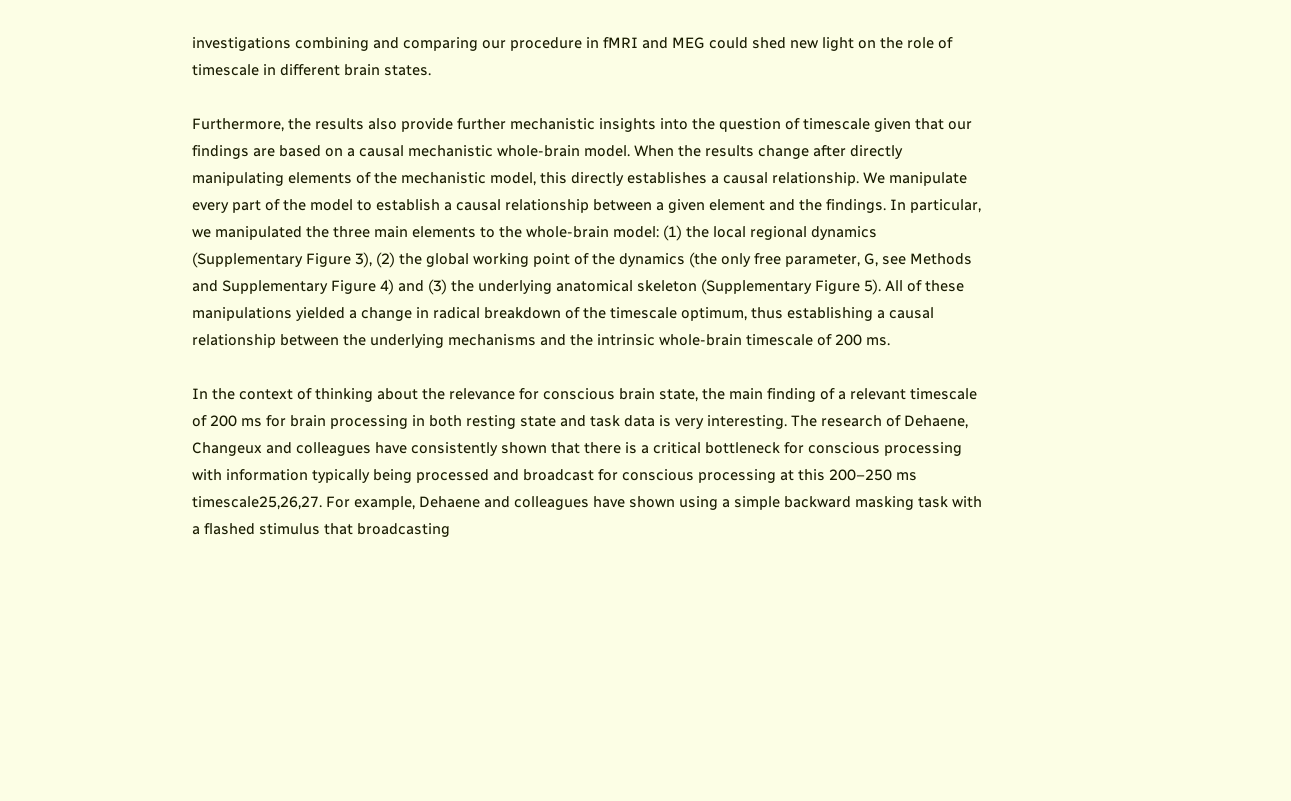investigations combining and comparing our procedure in fMRI and MEG could shed new light on the role of timescale in different brain states.

Furthermore, the results also provide further mechanistic insights into the question of timescale given that our findings are based on a causal mechanistic whole-brain model. When the results change after directly manipulating elements of the mechanistic model, this directly establishes a causal relationship. We manipulate every part of the model to establish a causal relationship between a given element and the findings. In particular, we manipulated the three main elements to the whole-brain model: (1) the local regional dynamics (Supplementary Figure 3), (2) the global working point of the dynamics (the only free parameter, G, see Methods and Supplementary Figure 4) and (3) the underlying anatomical skeleton (Supplementary Figure 5). All of these manipulations yielded a change in radical breakdown of the timescale optimum, thus establishing a causal relationship between the underlying mechanisms and the intrinsic whole-brain timescale of 200 ms.

In the context of thinking about the relevance for conscious brain state, the main finding of a relevant timescale of 200 ms for brain processing in both resting state and task data is very interesting. The research of Dehaene, Changeux and colleagues have consistently shown that there is a critical bottleneck for conscious processing with information typically being processed and broadcast for conscious processing at this 200–250 ms timescale25,26,27. For example, Dehaene and colleagues have shown using a simple backward masking task with a flashed stimulus that broadcasting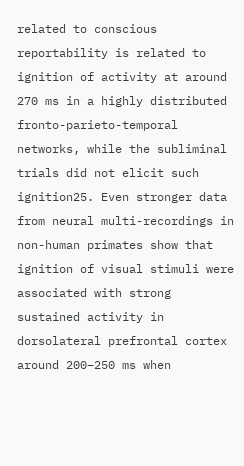related to conscious reportability is related to ignition of activity at around 270 ms in a highly distributed fronto-parieto-temporal networks, while the subliminal trials did not elicit such ignition25. Even stronger data from neural multi-recordings in non-human primates show that ignition of visual stimuli were associated with strong sustained activity in dorsolateral prefrontal cortex around 200–250 ms when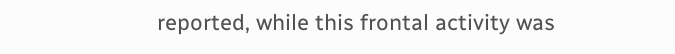reported, while this frontal activity was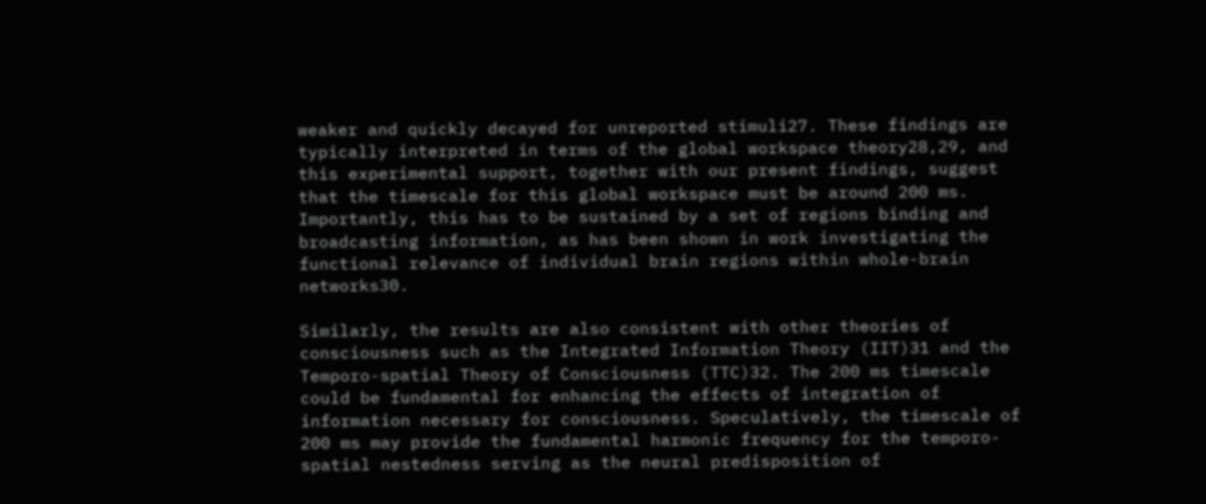weaker and quickly decayed for unreported stimuli27. These findings are typically interpreted in terms of the global workspace theory28,29, and this experimental support, together with our present findings, suggest that the timescale for this global workspace must be around 200 ms. Importantly, this has to be sustained by a set of regions binding and broadcasting information, as has been shown in work investigating the functional relevance of individual brain regions within whole-brain networks30.

Similarly, the results are also consistent with other theories of consciousness such as the Integrated Information Theory (IIT)31 and the Temporo-spatial Theory of Consciousness (TTC)32. The 200 ms timescale could be fundamental for enhancing the effects of integration of information necessary for consciousness. Speculatively, the timescale of 200 ms may provide the fundamental harmonic frequency for the temporo-spatial nestedness serving as the neural predisposition of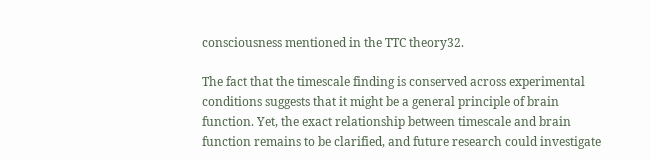consciousness mentioned in the TTC theory32.

The fact that the timescale finding is conserved across experimental conditions suggests that it might be a general principle of brain function. Yet, the exact relationship between timescale and brain function remains to be clarified, and future research could investigate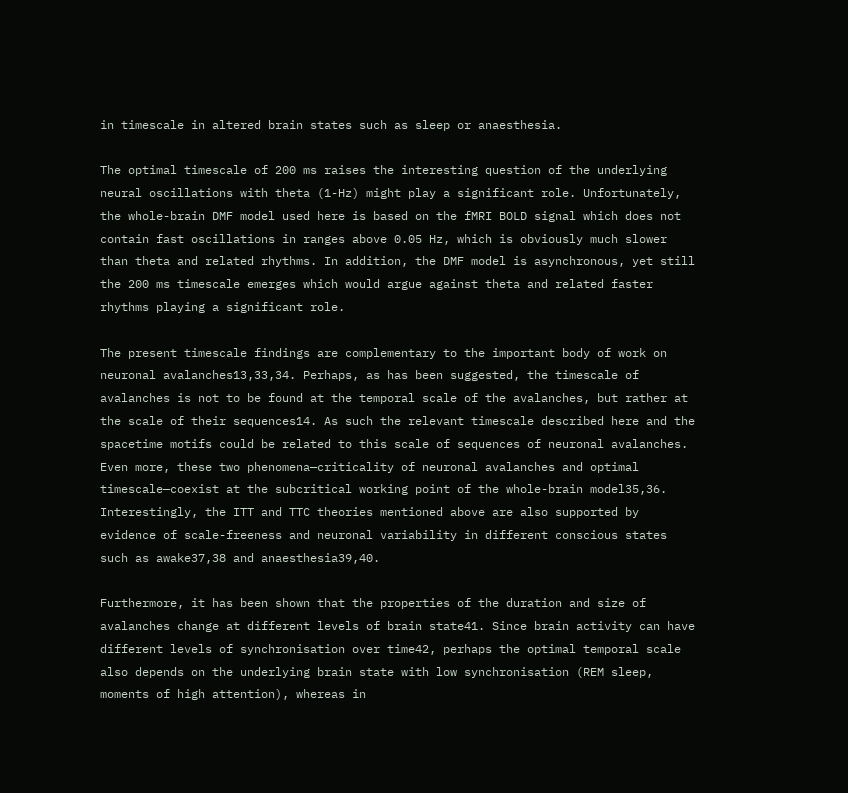in timescale in altered brain states such as sleep or anaesthesia.

The optimal timescale of 200 ms raises the interesting question of the underlying neural oscillations with theta (1-Hz) might play a significant role. Unfortunately, the whole-brain DMF model used here is based on the fMRI BOLD signal which does not contain fast oscillations in ranges above 0.05 Hz, which is obviously much slower than theta and related rhythms. In addition, the DMF model is asynchronous, yet still the 200 ms timescale emerges which would argue against theta and related faster rhythms playing a significant role.

The present timescale findings are complementary to the important body of work on neuronal avalanches13,33,34. Perhaps, as has been suggested, the timescale of avalanches is not to be found at the temporal scale of the avalanches, but rather at the scale of their sequences14. As such the relevant timescale described here and the spacetime motifs could be related to this scale of sequences of neuronal avalanches. Even more, these two phenomena—criticality of neuronal avalanches and optimal timescale—coexist at the subcritical working point of the whole-brain model35,36. Interestingly, the ITT and TTC theories mentioned above are also supported by evidence of scale-freeness and neuronal variability in different conscious states such as awake37,38 and anaesthesia39,40.

Furthermore, it has been shown that the properties of the duration and size of avalanches change at different levels of brain state41. Since brain activity can have different levels of synchronisation over time42, perhaps the optimal temporal scale also depends on the underlying brain state with low synchronisation (REM sleep, moments of high attention), whereas in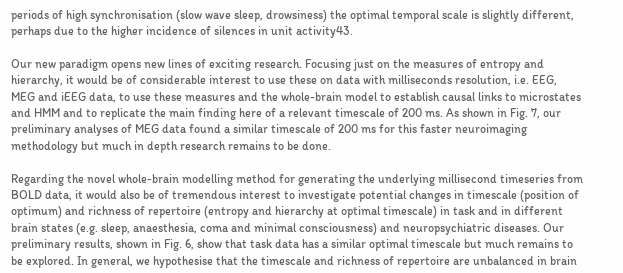periods of high synchronisation (slow wave sleep, drowsiness) the optimal temporal scale is slightly different, perhaps due to the higher incidence of silences in unit activity43.

Our new paradigm opens new lines of exciting research. Focusing just on the measures of entropy and hierarchy, it would be of considerable interest to use these on data with milliseconds resolution, i.e. EEG, MEG and iEEG data, to use these measures and the whole-brain model to establish causal links to microstates and HMM and to replicate the main finding here of a relevant timescale of 200 ms. As shown in Fig. 7, our preliminary analyses of MEG data found a similar timescale of 200 ms for this faster neuroimaging methodology but much in depth research remains to be done.

Regarding the novel whole-brain modelling method for generating the underlying millisecond timeseries from BOLD data, it would also be of tremendous interest to investigate potential changes in timescale (position of optimum) and richness of repertoire (entropy and hierarchy at optimal timescale) in task and in different brain states (e.g. sleep, anaesthesia, coma and minimal consciousness) and neuropsychiatric diseases. Our preliminary results, shown in Fig. 6, show that task data has a similar optimal timescale but much remains to be explored. In general, we hypothesise that the timescale and richness of repertoire are unbalanced in brain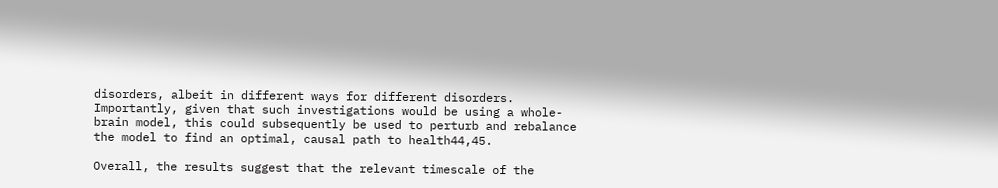disorders, albeit in different ways for different disorders. Importantly, given that such investigations would be using a whole-brain model, this could subsequently be used to perturb and rebalance the model to find an optimal, causal path to health44,45.

Overall, the results suggest that the relevant timescale of the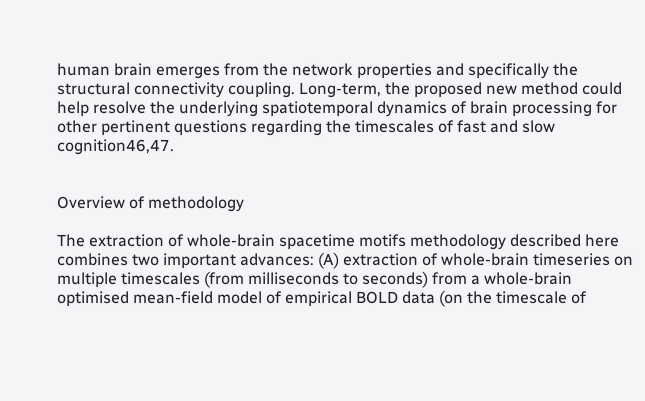human brain emerges from the network properties and specifically the structural connectivity coupling. Long-term, the proposed new method could help resolve the underlying spatiotemporal dynamics of brain processing for other pertinent questions regarding the timescales of fast and slow cognition46,47.


Overview of methodology

The extraction of whole-brain spacetime motifs methodology described here combines two important advances: (A) extraction of whole-brain timeseries on multiple timescales (from milliseconds to seconds) from a whole-brain optimised mean-field model of empirical BOLD data (on the timescale of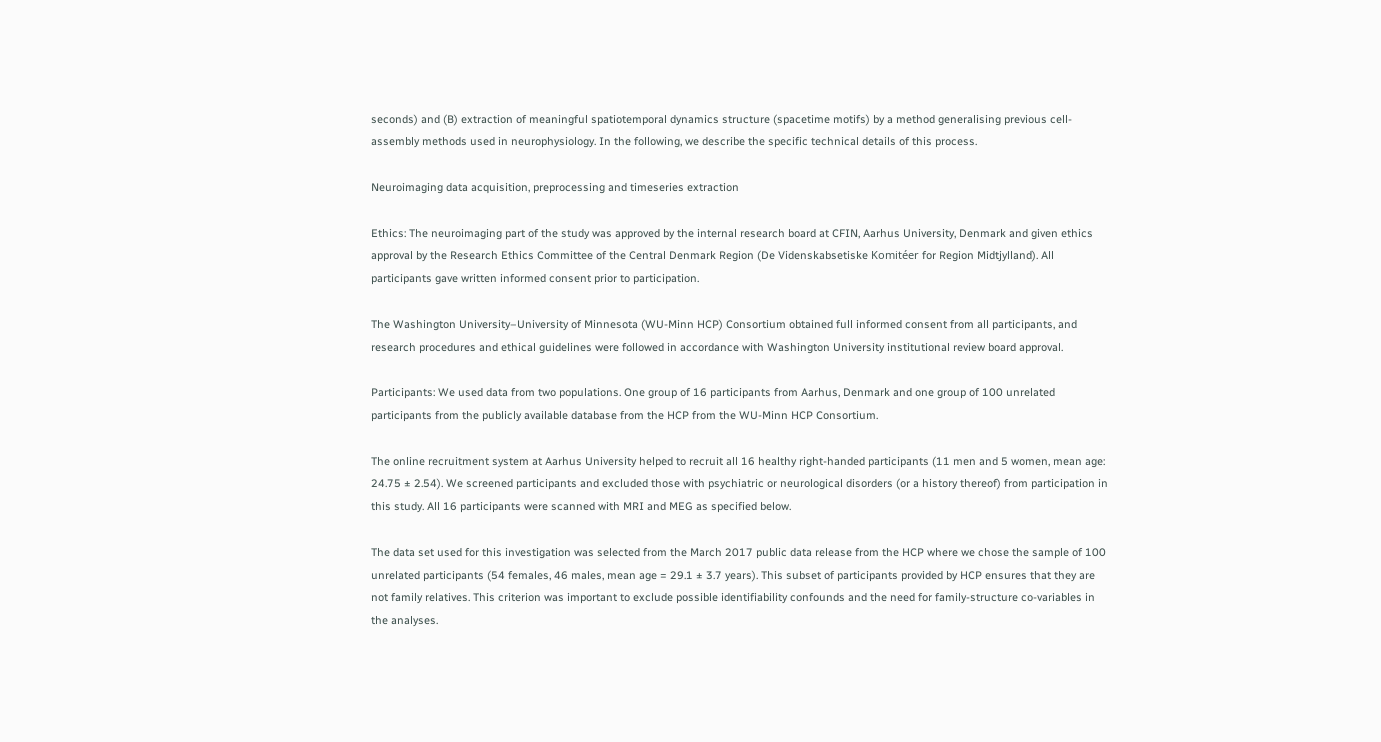seconds) and (B) extraction of meaningful spatiotemporal dynamics structure (spacetime motifs) by a method generalising previous cell-assembly methods used in neurophysiology. In the following, we describe the specific technical details of this process.

Neuroimaging data acquisition, preprocessing and timeseries extraction

Ethics: The neuroimaging part of the study was approved by the internal research board at CFIN, Aarhus University, Denmark and given ethics approval by the Research Ethics Committee of the Central Denmark Region (De Videnskabsetiske Komitéer for Region Midtjylland). All participants gave written informed consent prior to participation.

The Washington University–University of Minnesota (WU-Minn HCP) Consortium obtained full informed consent from all participants, and research procedures and ethical guidelines were followed in accordance with Washington University institutional review board approval.

Participants: We used data from two populations. One group of 16 participants from Aarhus, Denmark and one group of 100 unrelated participants from the publicly available database from the HCP from the WU-Minn HCP Consortium.

The online recruitment system at Aarhus University helped to recruit all 16 healthy right-handed participants (11 men and 5 women, mean age: 24.75 ± 2.54). We screened participants and excluded those with psychiatric or neurological disorders (or a history thereof) from participation in this study. All 16 participants were scanned with MRI and MEG as specified below.

The data set used for this investigation was selected from the March 2017 public data release from the HCP where we chose the sample of 100 unrelated participants (54 females, 46 males, mean age = 29.1 ± 3.7 years). This subset of participants provided by HCP ensures that they are not family relatives. This criterion was important to exclude possible identifiability confounds and the need for family-structure co-variables in the analyses.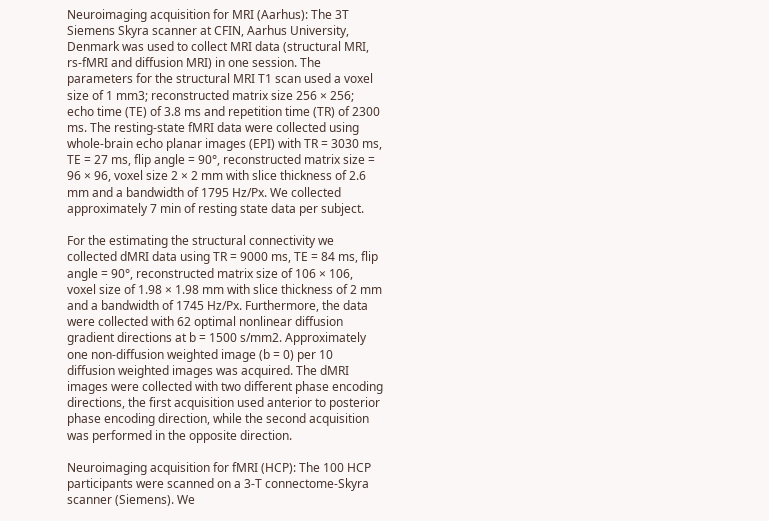Neuroimaging acquisition for MRI (Aarhus): The 3T Siemens Skyra scanner at CFIN, Aarhus University, Denmark was used to collect MRI data (structural MRI, rs-fMRI and diffusion MRI) in one session. The parameters for the structural MRI T1 scan used a voxel size of 1 mm3; reconstructed matrix size 256 × 256; echo time (TE) of 3.8 ms and repetition time (TR) of 2300 ms. The resting-state fMRI data were collected using whole-brain echo planar images (EPI) with TR = 3030 ms, TE = 27 ms, flip angle = 90°, reconstructed matrix size = 96 × 96, voxel size 2 × 2 mm with slice thickness of 2.6 mm and a bandwidth of 1795 Hz/Px. We collected approximately 7 min of resting state data per subject.

For the estimating the structural connectivity we collected dMRI data using TR = 9000 ms, TE = 84 ms, flip angle = 90°, reconstructed matrix size of 106 × 106, voxel size of 1.98 × 1.98 mm with slice thickness of 2 mm and a bandwidth of 1745 Hz/Px. Furthermore, the data were collected with 62 optimal nonlinear diffusion gradient directions at b = 1500 s/mm2. Approximately one non-diffusion weighted image (b = 0) per 10 diffusion weighted images was acquired. The dMRI images were collected with two different phase encoding directions, the first acquisition used anterior to posterior phase encoding direction, while the second acquisition was performed in the opposite direction.

Neuroimaging acquisition for fMRI (HCP): The 100 HCP participants were scanned on a 3-T connectome-Skyra scanner (Siemens). We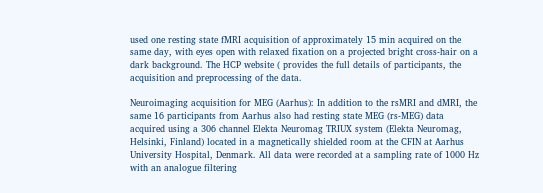used one resting state fMRI acquisition of approximately 15 min acquired on the same day, with eyes open with relaxed fixation on a projected bright cross-hair on a dark background. The HCP website ( provides the full details of participants, the acquisition and preprocessing of the data.

Neuroimaging acquisition for MEG (Aarhus): In addition to the rsMRI and dMRI, the same 16 participants from Aarhus also had resting state MEG (rs-MEG) data acquired using a 306 channel Elekta Neuromag TRIUX system (Elekta Neuromag, Helsinki, Finland) located in a magnetically shielded room at the CFIN at Aarhus University Hospital, Denmark. All data were recorded at a sampling rate of 1000 Hz with an analogue filtering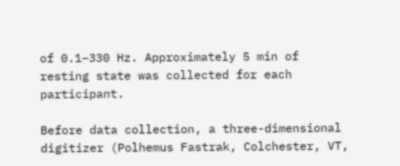of 0.1–330 Hz. Approximately 5 min of resting state was collected for each participant.

Before data collection, a three-dimensional digitizer (Polhemus Fastrak, Colchester, VT,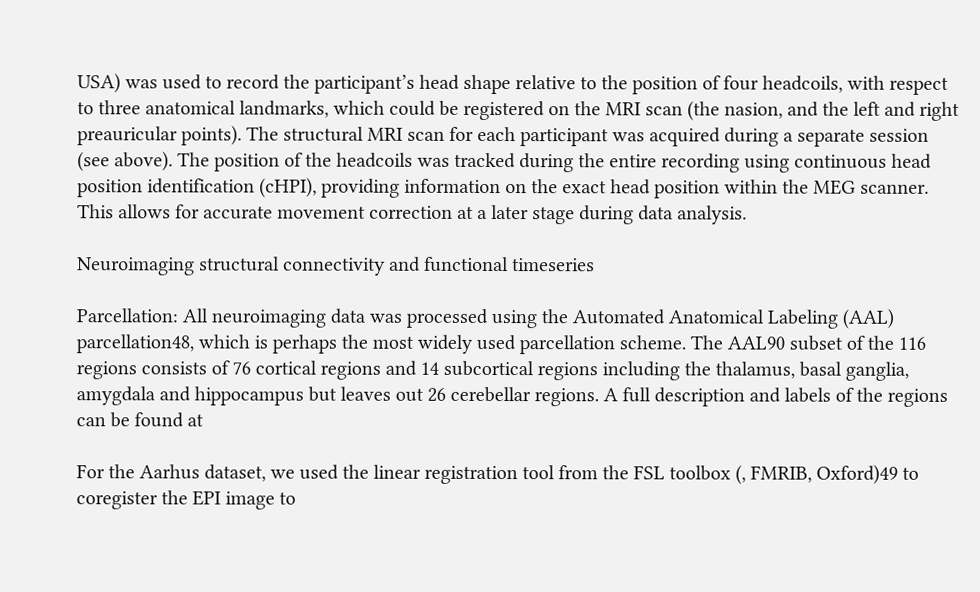USA) was used to record the participant’s head shape relative to the position of four headcoils, with respect to three anatomical landmarks, which could be registered on the MRI scan (the nasion, and the left and right preauricular points). The structural MRI scan for each participant was acquired during a separate session (see above). The position of the headcoils was tracked during the entire recording using continuous head position identification (cHPI), providing information on the exact head position within the MEG scanner. This allows for accurate movement correction at a later stage during data analysis.

Neuroimaging structural connectivity and functional timeseries

Parcellation: All neuroimaging data was processed using the Automated Anatomical Labeling (AAL) parcellation48, which is perhaps the most widely used parcellation scheme. The AAL90 subset of the 116 regions consists of 76 cortical regions and 14 subcortical regions including the thalamus, basal ganglia, amygdala and hippocampus but leaves out 26 cerebellar regions. A full description and labels of the regions can be found at

For the Aarhus dataset, we used the linear registration tool from the FSL toolbox (, FMRIB, Oxford)49 to coregister the EPI image to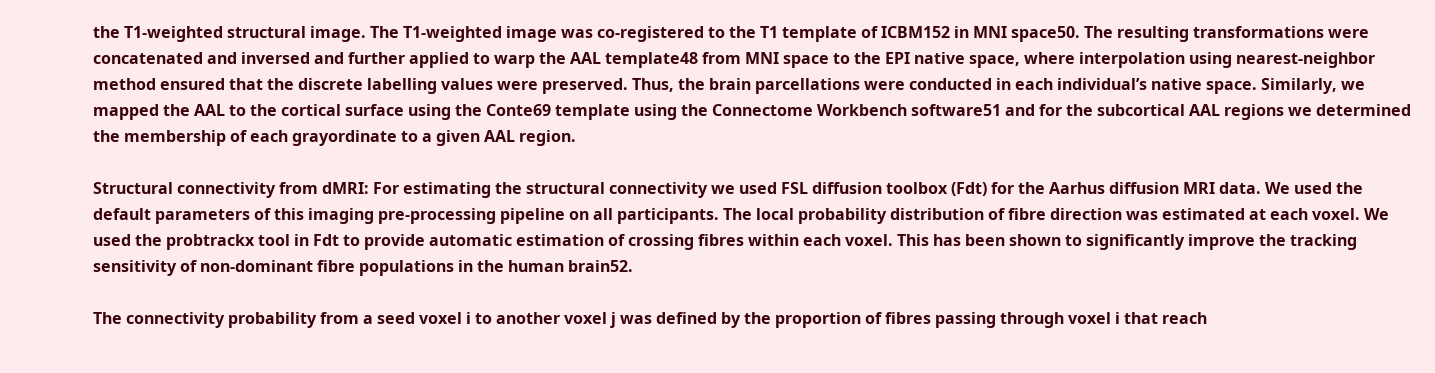the T1-weighted structural image. The T1-weighted image was co-registered to the T1 template of ICBM152 in MNI space50. The resulting transformations were concatenated and inversed and further applied to warp the AAL template48 from MNI space to the EPI native space, where interpolation using nearest-neighbor method ensured that the discrete labelling values were preserved. Thus, the brain parcellations were conducted in each individual’s native space. Similarly, we mapped the AAL to the cortical surface using the Conte69 template using the Connectome Workbench software51 and for the subcortical AAL regions we determined the membership of each grayordinate to a given AAL region.

Structural connectivity from dMRI: For estimating the structural connectivity we used FSL diffusion toolbox (Fdt) for the Aarhus diffusion MRI data. We used the default parameters of this imaging pre-processing pipeline on all participants. The local probability distribution of fibre direction was estimated at each voxel. We used the probtrackx tool in Fdt to provide automatic estimation of crossing fibres within each voxel. This has been shown to significantly improve the tracking sensitivity of non-dominant fibre populations in the human brain52.

The connectivity probability from a seed voxel i to another voxel j was defined by the proportion of fibres passing through voxel i that reach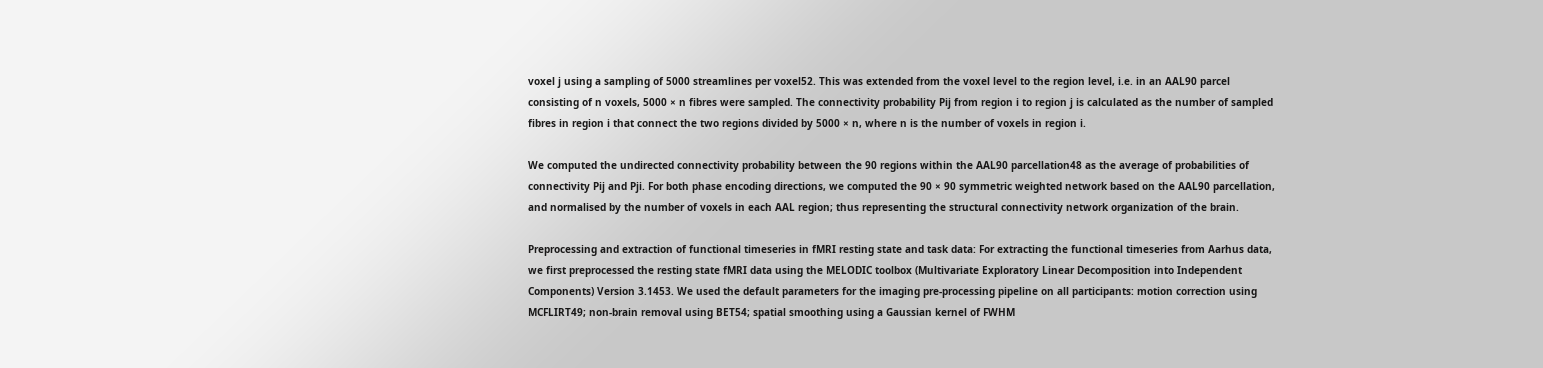voxel j using a sampling of 5000 streamlines per voxel52. This was extended from the voxel level to the region level, i.e. in an AAL90 parcel consisting of n voxels, 5000 × n fibres were sampled. The connectivity probability Pij from region i to region j is calculated as the number of sampled fibres in region i that connect the two regions divided by 5000 × n, where n is the number of voxels in region i.

We computed the undirected connectivity probability between the 90 regions within the AAL90 parcellation48 as the average of probabilities of connectivity Pij and Pji. For both phase encoding directions, we computed the 90 × 90 symmetric weighted network based on the AAL90 parcellation, and normalised by the number of voxels in each AAL region; thus representing the structural connectivity network organization of the brain.

Preprocessing and extraction of functional timeseries in fMRI resting state and task data: For extracting the functional timeseries from Aarhus data, we first preprocessed the resting state fMRI data using the MELODIC toolbox (Multivariate Exploratory Linear Decomposition into Independent Components) Version 3.1453. We used the default parameters for the imaging pre-processing pipeline on all participants: motion correction using MCFLIRT49; non-brain removal using BET54; spatial smoothing using a Gaussian kernel of FWHM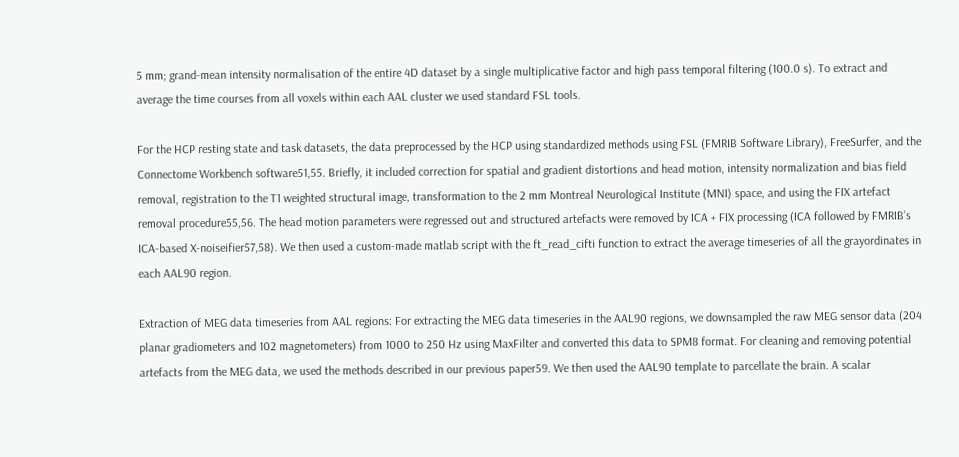5 mm; grand-mean intensity normalisation of the entire 4D dataset by a single multiplicative factor and high pass temporal filtering (100.0 s). To extract and average the time courses from all voxels within each AAL cluster we used standard FSL tools.

For the HCP resting state and task datasets, the data preprocessed by the HCP using standardized methods using FSL (FMRIB Software Library), FreeSurfer, and the Connectome Workbench software51,55. Briefly, it included correction for spatial and gradient distortions and head motion, intensity normalization and bias field removal, registration to the T1 weighted structural image, transformation to the 2 mm Montreal Neurological Institute (MNI) space, and using the FIX artefact removal procedure55,56. The head motion parameters were regressed out and structured artefacts were removed by ICA + FIX processing (ICA followed by FMRIB’s ICA-based X-noiseifier57,58). We then used a custom-made matlab script with the ft_read_cifti function to extract the average timeseries of all the grayordinates in each AAL90 region.

Extraction of MEG data timeseries from AAL regions: For extracting the MEG data timeseries in the AAL90 regions, we downsampled the raw MEG sensor data (204 planar gradiometers and 102 magnetometers) from 1000 to 250 Hz using MaxFilter and converted this data to SPM8 format. For cleaning and removing potential artefacts from the MEG data, we used the methods described in our previous paper59. We then used the AAL90 template to parcellate the brain. A scalar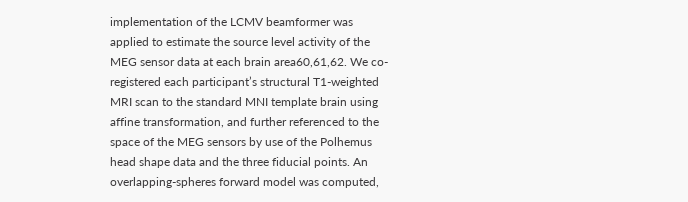implementation of the LCMV beamformer was applied to estimate the source level activity of the MEG sensor data at each brain area60,61,62. We co-registered each participant’s structural T1-weighted MRI scan to the standard MNI template brain using affine transformation, and further referenced to the space of the MEG sensors by use of the Polhemus head shape data and the three fiducial points. An overlapping-spheres forward model was computed,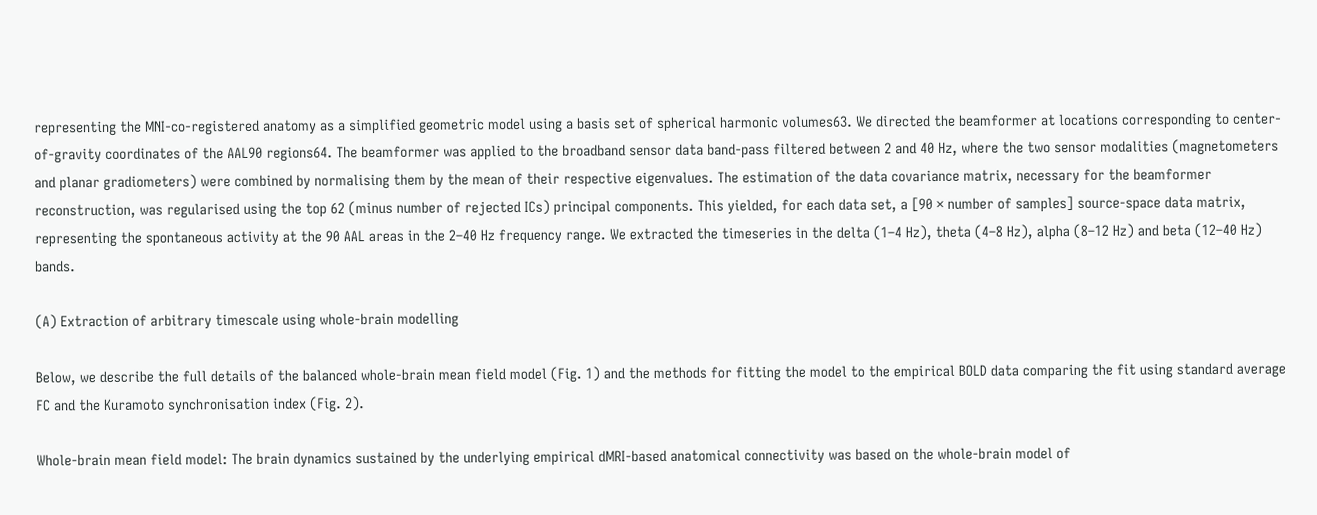representing the MNI-co-registered anatomy as a simplified geometric model using a basis set of spherical harmonic volumes63. We directed the beamformer at locations corresponding to center-of-gravity coordinates of the AAL90 regions64. The beamformer was applied to the broadband sensor data band-pass filtered between 2 and 40 Hz, where the two sensor modalities (magnetometers and planar gradiometers) were combined by normalising them by the mean of their respective eigenvalues. The estimation of the data covariance matrix, necessary for the beamformer reconstruction, was regularised using the top 62 (minus number of rejected ICs) principal components. This yielded, for each data set, a [90 × number of samples] source-space data matrix, representing the spontaneous activity at the 90 AAL areas in the 2–40 Hz frequency range. We extracted the timeseries in the delta (1–4 Hz), theta (4–8 Hz), alpha (8–12 Hz) and beta (12–40 Hz) bands.

(A) Extraction of arbitrary timescale using whole-brain modelling

Below, we describe the full details of the balanced whole-brain mean field model (Fig. 1) and the methods for fitting the model to the empirical BOLD data comparing the fit using standard average FC and the Kuramoto synchronisation index (Fig. 2).

Whole-brain mean field model: The brain dynamics sustained by the underlying empirical dMRI-based anatomical connectivity was based on the whole-brain model of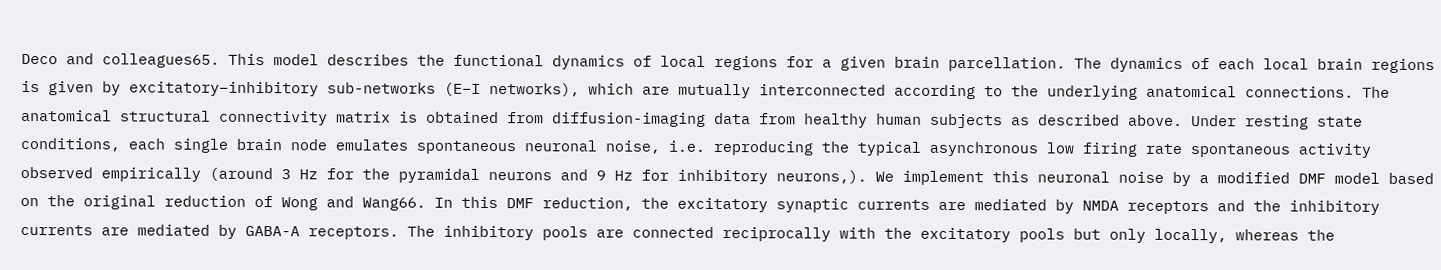Deco and colleagues65. This model describes the functional dynamics of local regions for a given brain parcellation. The dynamics of each local brain regions is given by excitatory–inhibitory sub-networks (E–I networks), which are mutually interconnected according to the underlying anatomical connections. The anatomical structural connectivity matrix is obtained from diffusion-imaging data from healthy human subjects as described above. Under resting state conditions, each single brain node emulates spontaneous neuronal noise, i.e. reproducing the typical asynchronous low firing rate spontaneous activity observed empirically (around 3 Hz for the pyramidal neurons and 9 Hz for inhibitory neurons,). We implement this neuronal noise by a modified DMF model based on the original reduction of Wong and Wang66. In this DMF reduction, the excitatory synaptic currents are mediated by NMDA receptors and the inhibitory currents are mediated by GABA-A receptors. The inhibitory pools are connected reciprocally with the excitatory pools but only locally, whereas the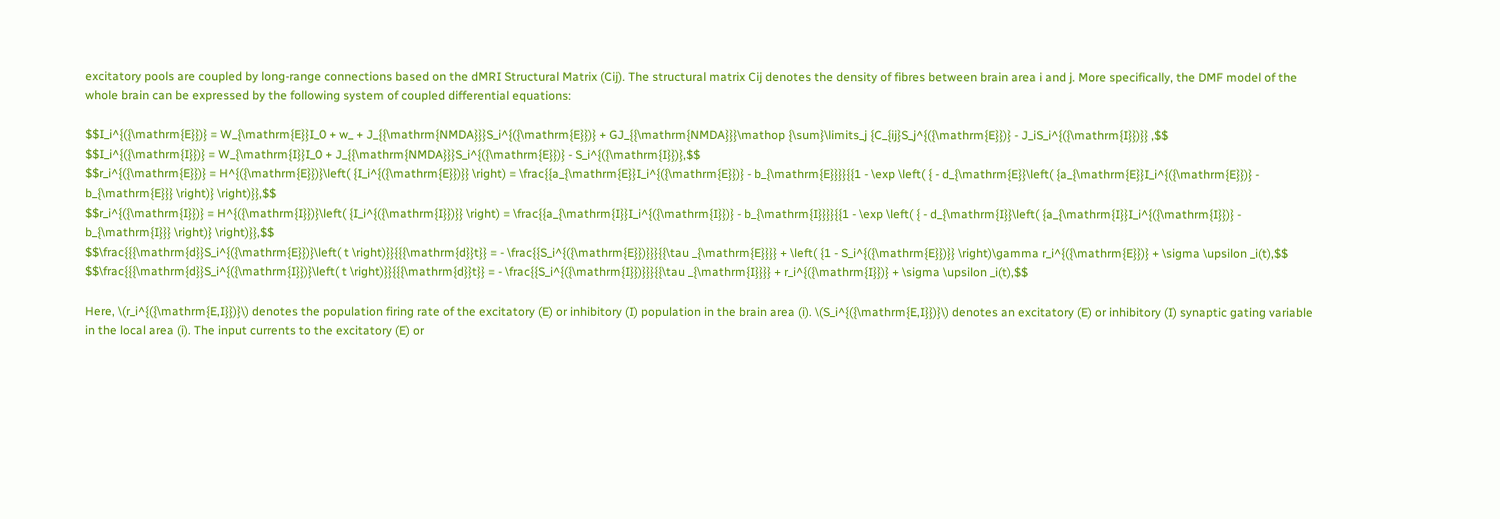excitatory pools are coupled by long-range connections based on the dMRI Structural Matrix (Cij). The structural matrix Cij denotes the density of fibres between brain area i and j. More specifically, the DMF model of the whole brain can be expressed by the following system of coupled differential equations:

$$I_i^{({\mathrm{E}})} = W_{\mathrm{E}}I_0 + w_ + J_{{\mathrm{NMDA}}}S_i^{({\mathrm{E}})} + GJ_{{\mathrm{NMDA}}}\mathop {\sum}\limits_j {C_{ij}S_j^{({\mathrm{E}})} - J_iS_i^{({\mathrm{I}})}} ,$$
$$I_i^{({\mathrm{I}})} = W_{\mathrm{I}}I_0 + J_{{\mathrm{NMDA}}}S_i^{({\mathrm{E}})} - S_i^{({\mathrm{I}})},$$
$$r_i^{({\mathrm{E}})} = H^{({\mathrm{E}})}\left( {I_i^{({\mathrm{E}})}} \right) = \frac{{a_{\mathrm{E}}I_i^{({\mathrm{E}})} - b_{\mathrm{E}}}}{{1 - \exp \left( { - d_{\mathrm{E}}\left( {a_{\mathrm{E}}I_i^{({\mathrm{E}})} - b_{\mathrm{E}}} \right)} \right)}},$$
$$r_i^{({\mathrm{I}})} = H^{({\mathrm{I}})}\left( {I_i^{({\mathrm{I}})}} \right) = \frac{{a_{\mathrm{I}}I_i^{({\mathrm{I}})} - b_{\mathrm{I}}}}{{1 - \exp \left( { - d_{\mathrm{I}}\left( {a_{\mathrm{I}}I_i^{({\mathrm{I}})} - b_{\mathrm{I}}} \right)} \right)}},$$
$$\frac{{{\mathrm{d}}S_i^{({\mathrm{E}})}\left( t \right)}}{{{\mathrm{d}}t}} = - \frac{{S_i^{({\mathrm{E}})}}}{{\tau _{\mathrm{E}}}} + \left( {1 - S_i^{({\mathrm{E}})}} \right)\gamma r_i^{({\mathrm{E}})} + \sigma \upsilon _i(t),$$
$$\frac{{{\mathrm{d}}S_i^{({\mathrm{I}})}\left( t \right)}}{{{\mathrm{d}}t}} = - \frac{{S_i^{({\mathrm{I}})}}}{{\tau _{\mathrm{I}}}} + r_i^{({\mathrm{I}})} + \sigma \upsilon _i(t),$$

Here, \(r_i^{({\mathrm{E,I}})}\) denotes the population firing rate of the excitatory (E) or inhibitory (I) population in the brain area (i). \(S_i^{({\mathrm{E,I}})}\) denotes an excitatory (E) or inhibitory (I) synaptic gating variable in the local area (i). The input currents to the excitatory (E) or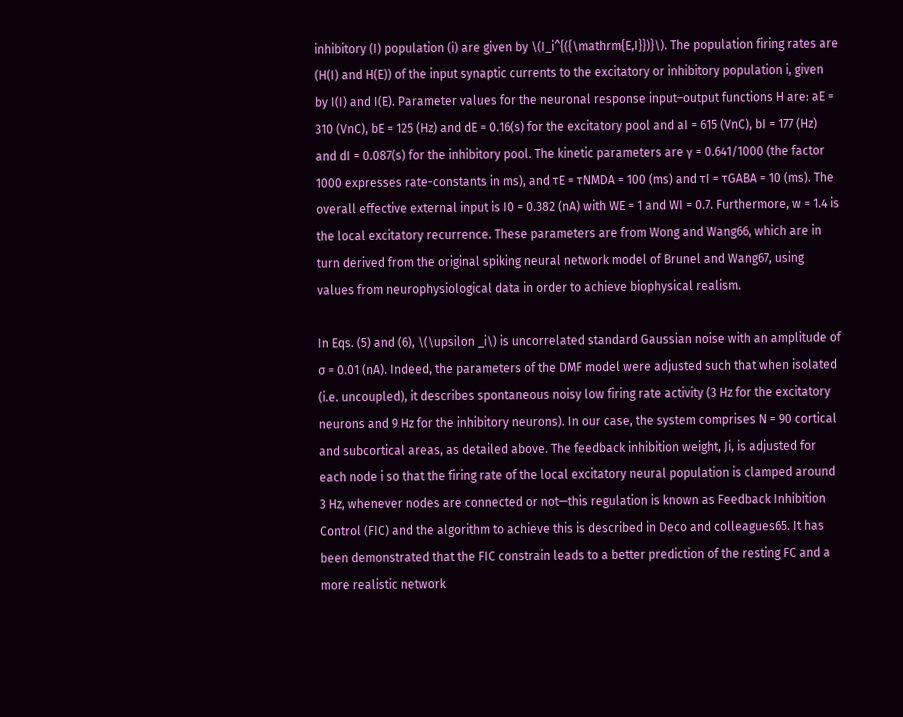inhibitory (I) population (i) are given by \(I_i^{({\mathrm{E,I}})}\). The population firing rates are (H(I) and H(E)) of the input synaptic currents to the excitatory or inhibitory population i, given by I(I) and I(E). Parameter values for the neuronal response input–output functions H are: aE = 310 (VnC), bE = 125 (Hz) and dE = 0.16(s) for the excitatory pool and aI = 615 (VnC), bI = 177 (Hz) and dI = 0.087(s) for the inhibitory pool. The kinetic parameters are γ = 0.641/1000 (the factor 1000 expresses rate-constants in ms), and τE = τNMDA = 100 (ms) and τI = τGABA = 10 (ms). The overall effective external input is I0 = 0.382 (nA) with WE = 1 and WI = 0.7. Furthermore, w = 1.4 is the local excitatory recurrence. These parameters are from Wong and Wang66, which are in turn derived from the original spiking neural network model of Brunel and Wang67, using values from neurophysiological data in order to achieve biophysical realism.

In Eqs. (5) and (6), \(\upsilon _i\) is uncorrelated standard Gaussian noise with an amplitude of σ = 0.01 (nA). Indeed, the parameters of the DMF model were adjusted such that when isolated (i.e. uncoupled), it describes spontaneous noisy low firing rate activity (3 Hz for the excitatory neurons and 9 Hz for the inhibitory neurons). In our case, the system comprises N = 90 cortical and subcortical areas, as detailed above. The feedback inhibition weight, Ji, is adjusted for each node i so that the firing rate of the local excitatory neural population is clamped around 3 Hz, whenever nodes are connected or not—this regulation is known as Feedback Inhibition Control (FIC) and the algorithm to achieve this is described in Deco and colleagues65. It has been demonstrated that the FIC constrain leads to a better prediction of the resting FC and a more realistic network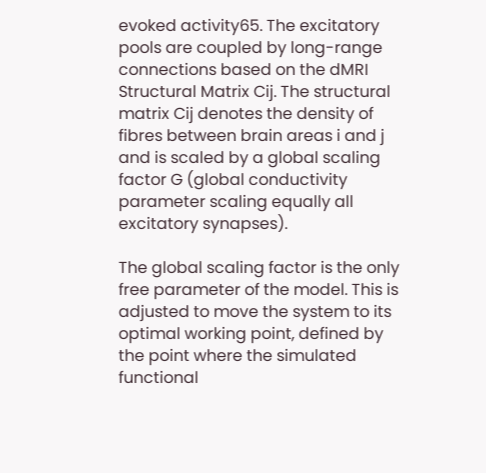evoked activity65. The excitatory pools are coupled by long-range connections based on the dMRI Structural Matrix Cij. The structural matrix Cij denotes the density of fibres between brain areas i and j and is scaled by a global scaling factor G (global conductivity parameter scaling equally all excitatory synapses).

The global scaling factor is the only free parameter of the model. This is adjusted to move the system to its optimal working point, defined by the point where the simulated functional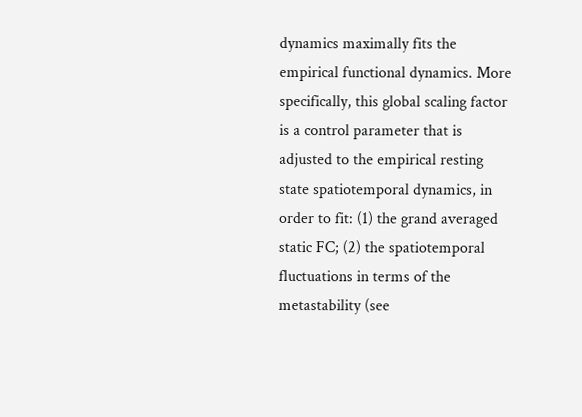dynamics maximally fits the empirical functional dynamics. More specifically, this global scaling factor is a control parameter that is adjusted to the empirical resting state spatiotemporal dynamics, in order to fit: (1) the grand averaged static FC; (2) the spatiotemporal fluctuations in terms of the metastability (see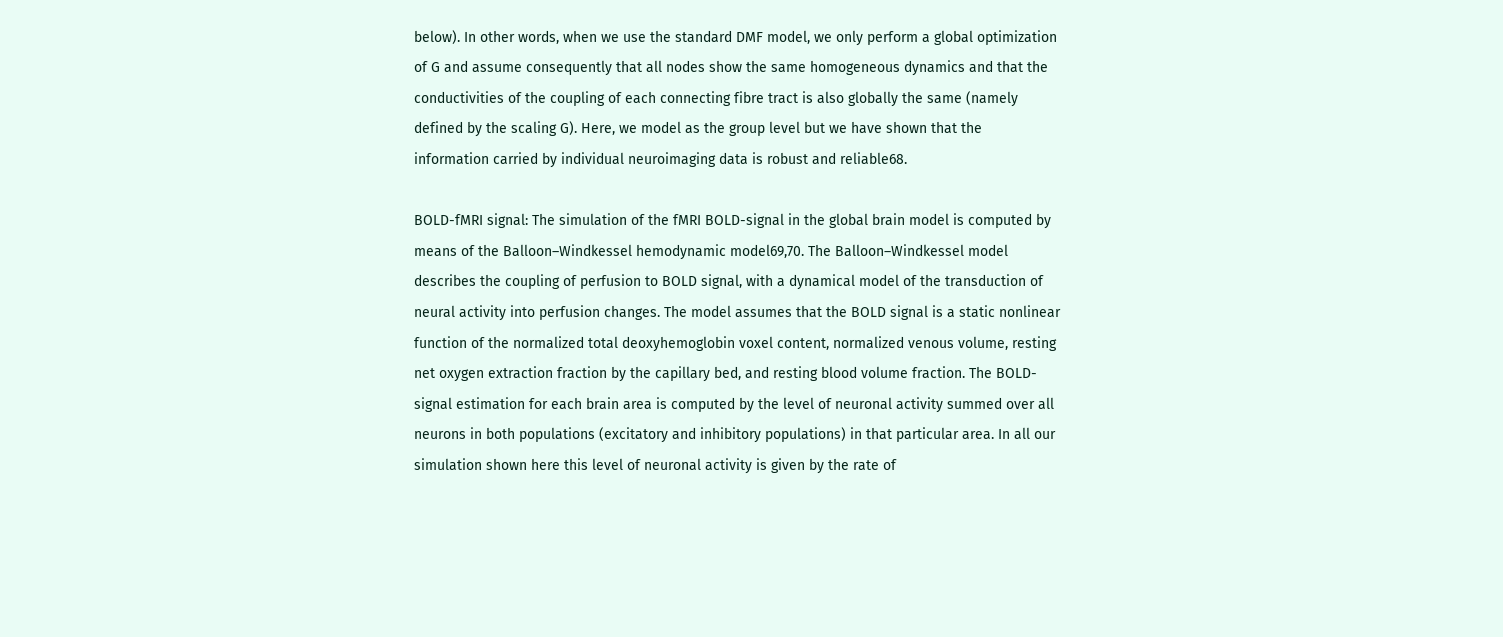below). In other words, when we use the standard DMF model, we only perform a global optimization of G and assume consequently that all nodes show the same homogeneous dynamics and that the conductivities of the coupling of each connecting fibre tract is also globally the same (namely defined by the scaling G). Here, we model as the group level but we have shown that the information carried by individual neuroimaging data is robust and reliable68.

BOLD-fMRI signal: The simulation of the fMRI BOLD-signal in the global brain model is computed by means of the Balloon–Windkessel hemodynamic model69,70. The Balloon–Windkessel model describes the coupling of perfusion to BOLD signal, with a dynamical model of the transduction of neural activity into perfusion changes. The model assumes that the BOLD signal is a static nonlinear function of the normalized total deoxyhemoglobin voxel content, normalized venous volume, resting net oxygen extraction fraction by the capillary bed, and resting blood volume fraction. The BOLD-signal estimation for each brain area is computed by the level of neuronal activity summed over all neurons in both populations (excitatory and inhibitory populations) in that particular area. In all our simulation shown here this level of neuronal activity is given by the rate of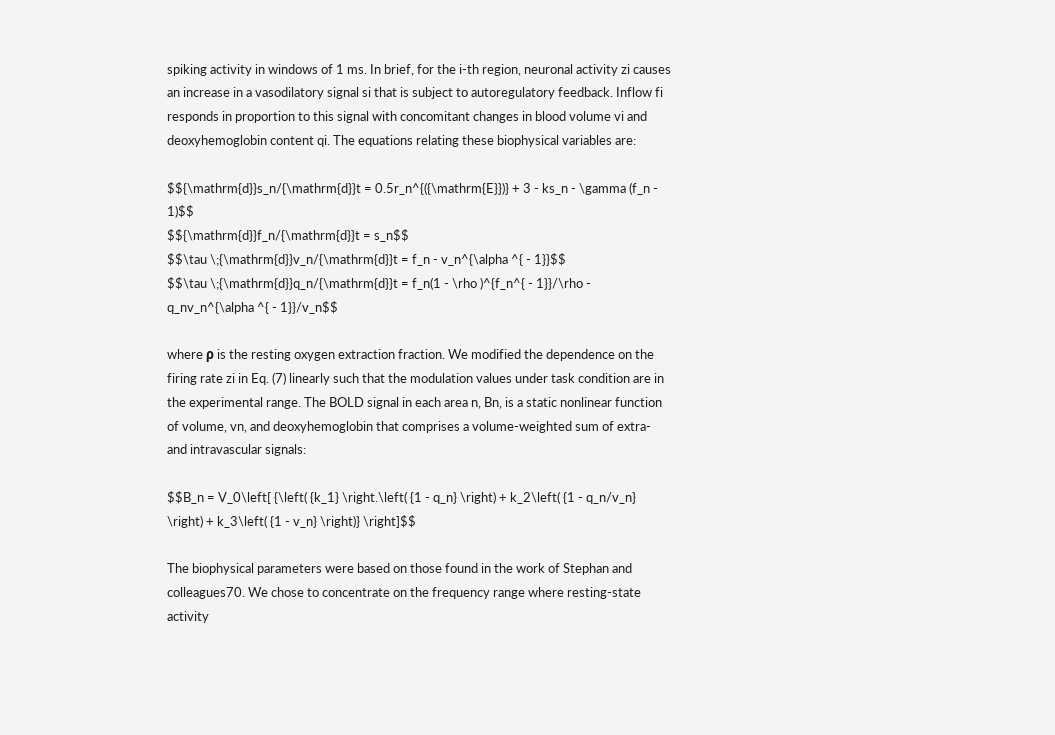spiking activity in windows of 1 ms. In brief, for the i-th region, neuronal activity zi causes an increase in a vasodilatory signal si that is subject to autoregulatory feedback. Inflow fi responds in proportion to this signal with concomitant changes in blood volume vi and deoxyhemoglobin content qi. The equations relating these biophysical variables are:

$${\mathrm{d}}s_n/{\mathrm{d}}t = 0.5r_n^{({\mathrm{E}})} + 3 - ks_n - \gamma (f_n - 1)$$
$${\mathrm{d}}f_n/{\mathrm{d}}t = s_n$$
$$\tau \;{\mathrm{d}}v_n/{\mathrm{d}}t = f_n - v_n^{\alpha ^{ - 1}}$$
$$\tau \;{\mathrm{d}}q_n/{\mathrm{d}}t = f_n(1 - \rho )^{f_n^{ - 1}}/\rho - q_nv_n^{\alpha ^{ - 1}}/v_n$$

where ρ is the resting oxygen extraction fraction. We modified the dependence on the firing rate zi in Eq. (7) linearly such that the modulation values under task condition are in the experimental range. The BOLD signal in each area n, Bn, is a static nonlinear function of volume, vn, and deoxyhemoglobin that comprises a volume-weighted sum of extra- and intravascular signals:

$$B_n = V_0\left[ {\left( {k_1} \right.\left( {1 - q_n} \right) + k_2\left( {1 - q_n/v_n} \right) + k_3\left( {1 - v_n} \right)} \right]$$

The biophysical parameters were based on those found in the work of Stephan and colleagues70. We chose to concentrate on the frequency range where resting-state activity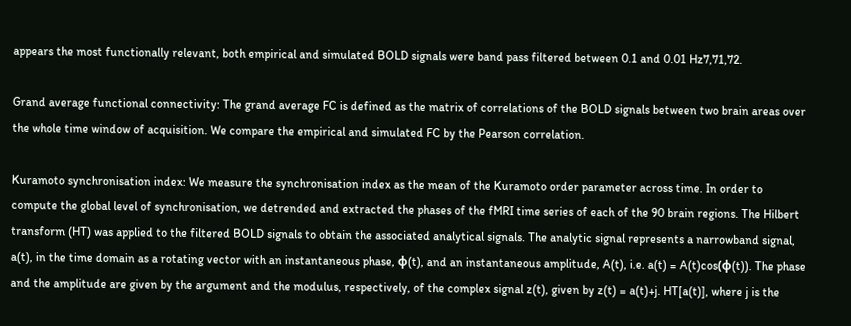appears the most functionally relevant, both empirical and simulated BOLD signals were band pass filtered between 0.1 and 0.01 Hz7,71,72.

Grand average functional connectivity: The grand average FC is defined as the matrix of correlations of the BOLD signals between two brain areas over the whole time window of acquisition. We compare the empirical and simulated FC by the Pearson correlation.

Kuramoto synchronisation index: We measure the synchronisation index as the mean of the Kuramoto order parameter across time. In order to compute the global level of synchronisation, we detrended and extracted the phases of the fMRI time series of each of the 90 brain regions. The Hilbert transform (HT) was applied to the filtered BOLD signals to obtain the associated analytical signals. The analytic signal represents a narrowband signal, a(t), in the time domain as a rotating vector with an instantaneous phase, φ(t), and an instantaneous amplitude, A(t), i.e. a(t) = A(t)cos(φ(t)). The phase and the amplitude are given by the argument and the modulus, respectively, of the complex signal z(t), given by z(t) = a(t)+j. HT[a(t)], where j is the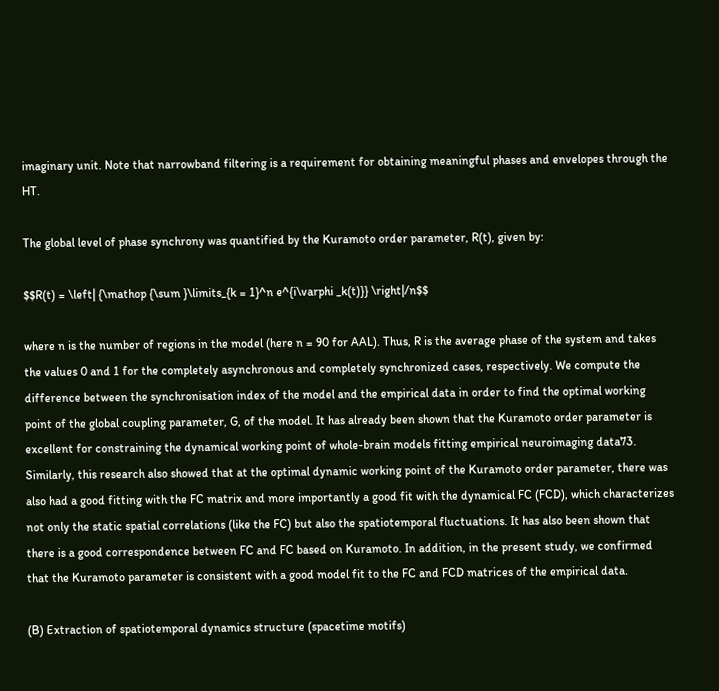imaginary unit. Note that narrowband filtering is a requirement for obtaining meaningful phases and envelopes through the HT.

The global level of phase synchrony was quantified by the Kuramoto order parameter, R(t), given by:

$$R(t) = \left| {\mathop {\sum }\limits_{k = 1}^n e^{i\varphi _k(t)}} \right|/n$$

where n is the number of regions in the model (here n = 90 for AAL). Thus, R is the average phase of the system and takes the values 0 and 1 for the completely asynchronous and completely synchronized cases, respectively. We compute the difference between the synchronisation index of the model and the empirical data in order to find the optimal working point of the global coupling parameter, G, of the model. It has already been shown that the Kuramoto order parameter is excellent for constraining the dynamical working point of whole-brain models fitting empirical neuroimaging data73. Similarly, this research also showed that at the optimal dynamic working point of the Kuramoto order parameter, there was also had a good fitting with the FC matrix and more importantly a good fit with the dynamical FC (FCD), which characterizes not only the static spatial correlations (like the FC) but also the spatiotemporal fluctuations. It has also been shown that there is a good correspondence between FC and FC based on Kuramoto. In addition, in the present study, we confirmed that the Kuramoto parameter is consistent with a good model fit to the FC and FCD matrices of the empirical data.

(B) Extraction of spatiotemporal dynamics structure (spacetime motifs)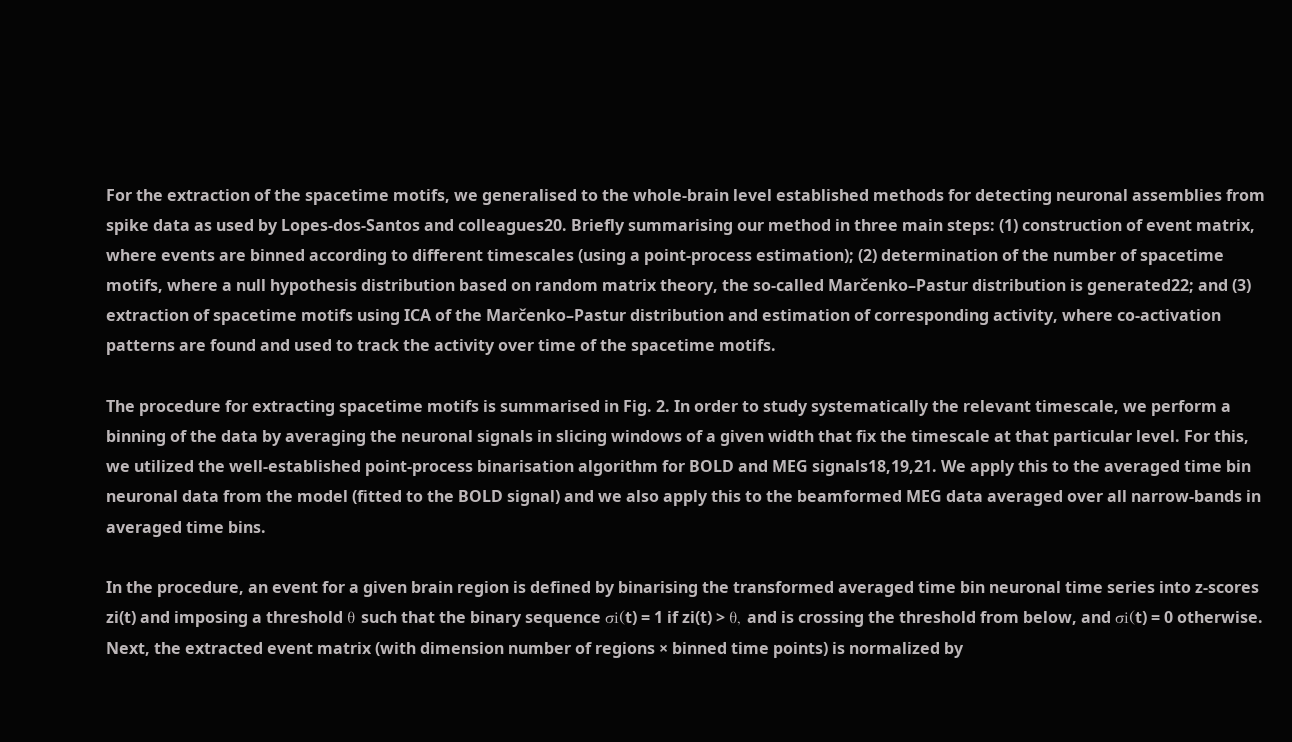For the extraction of the spacetime motifs, we generalised to the whole-brain level established methods for detecting neuronal assemblies from spike data as used by Lopes-dos-Santos and colleagues20. Briefly summarising our method in three main steps: (1) construction of event matrix, where events are binned according to different timescales (using a point-process estimation); (2) determination of the number of spacetime motifs, where a null hypothesis distribution based on random matrix theory, the so-called Marčenko–Pastur distribution is generated22; and (3) extraction of spacetime motifs using ICA of the Marčenko–Pastur distribution and estimation of corresponding activity, where co-activation patterns are found and used to track the activity over time of the spacetime motifs.

The procedure for extracting spacetime motifs is summarised in Fig. 2. In order to study systematically the relevant timescale, we perform a binning of the data by averaging the neuronal signals in slicing windows of a given width that fix the timescale at that particular level. For this, we utilized the well-established point-process binarisation algorithm for BOLD and MEG signals18,19,21. We apply this to the averaged time bin neuronal data from the model (fitted to the BOLD signal) and we also apply this to the beamformed MEG data averaged over all narrow-bands in averaged time bins.

In the procedure, an event for a given brain region is defined by binarising the transformed averaged time bin neuronal time series into z-scores zi(t) and imposing a threshold θ such that the binary sequence σi(t) = 1 if zi(t) > θ, and is crossing the threshold from below, and σi(t) = 0 otherwise. Next, the extracted event matrix (with dimension number of regions × binned time points) is normalized by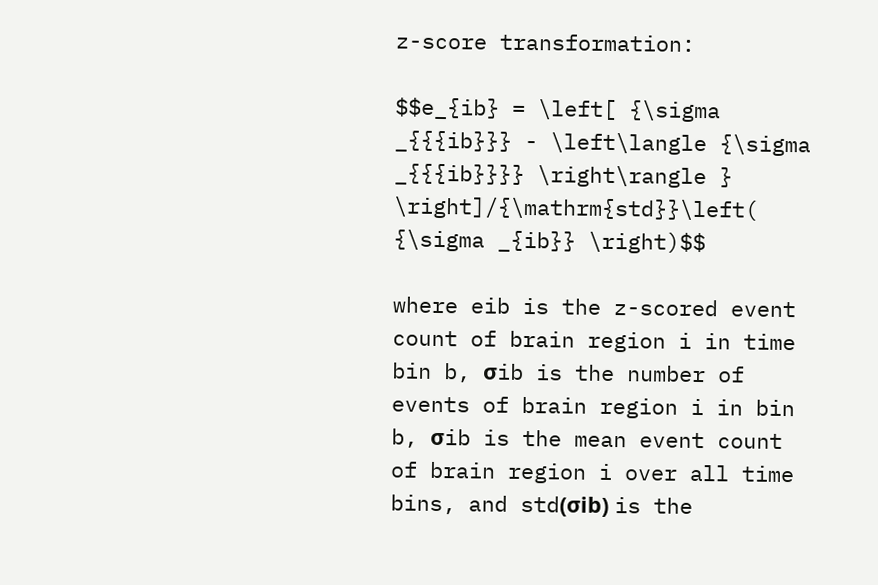z-score transformation:

$$e_{ib} = \left[ {\sigma _{{{ib}}} - \left\langle {\sigma _{{{ib}}}} \right\rangle } \right]/{\mathrm{std}}\left( {\sigma _{ib}} \right)$$

where eib is the z-scored event count of brain region i in time bin b, σib is the number of events of brain region i in bin b, σib is the mean event count of brain region i over all time bins, and std(σib) is the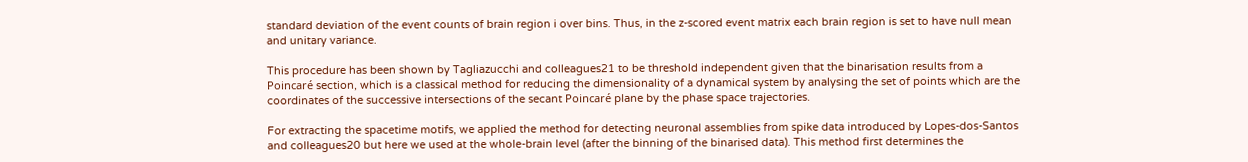standard deviation of the event counts of brain region i over bins. Thus, in the z-scored event matrix each brain region is set to have null mean and unitary variance.

This procedure has been shown by Tagliazucchi and colleagues21 to be threshold independent given that the binarisation results from a Poincaré section, which is a classical method for reducing the dimensionality of a dynamical system by analysing the set of points which are the coordinates of the successive intersections of the secant Poincaré plane by the phase space trajectories.

For extracting the spacetime motifs, we applied the method for detecting neuronal assemblies from spike data introduced by Lopes-dos-Santos and colleagues20 but here we used at the whole-brain level (after the binning of the binarised data). This method first determines the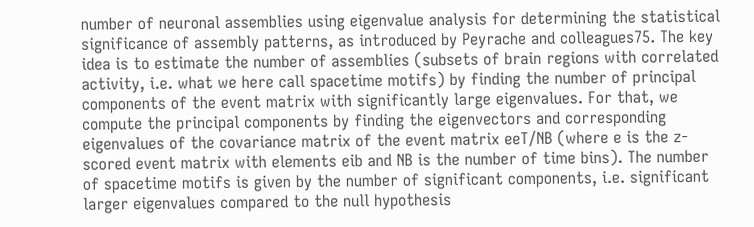number of neuronal assemblies using eigenvalue analysis for determining the statistical significance of assembly patterns, as introduced by Peyrache and colleagues75. The key idea is to estimate the number of assemblies (subsets of brain regions with correlated activity, i.e. what we here call spacetime motifs) by finding the number of principal components of the event matrix with significantly large eigenvalues. For that, we compute the principal components by finding the eigenvectors and corresponding eigenvalues of the covariance matrix of the event matrix eeT/NB (where e is the z-scored event matrix with elements eib and NB is the number of time bins). The number of spacetime motifs is given by the number of significant components, i.e. significant larger eigenvalues compared to the null hypothesis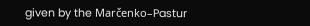given by the Marčenko–Pastur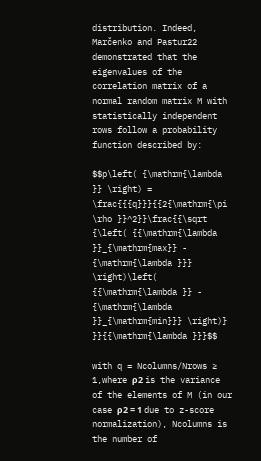distribution. Indeed, Marčenko and Pastur22 demonstrated that the eigenvalues of the correlation matrix of a normal random matrix M with statistically independent rows follow a probability function described by:

$$p\left( {\mathrm{\lambda }} \right) = \frac{{{q}}}{{2{\mathrm{\pi \rho }}^2}}\frac{{\sqrt {\left( {{\mathrm{\lambda }}_{\mathrm{max}} - {\mathrm{\lambda }}} \right)\left( {{\mathrm{\lambda }} - {\mathrm{\lambda }}_{\mathrm{min}}} \right)} }}{{\mathrm{\lambda }}}$$

with q = Ncolumns/Nrows ≥ 1,where ρ2 is the variance of the elements of M (in our case ρ2 = 1 due to z-score normalization), Ncolumns is the number of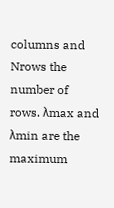columns and Nrows the number of rows. λmax and λmin are the maximum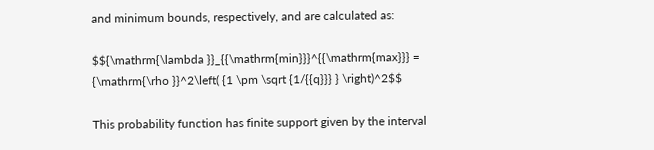and minimum bounds, respectively, and are calculated as:

$${\mathrm{\lambda }}_{{\mathrm{min}}}^{{\mathrm{max}}} = {\mathrm{\rho }}^2\left( {1 \pm \sqrt {1/{{q}}} } \right)^2$$

This probability function has finite support given by the interval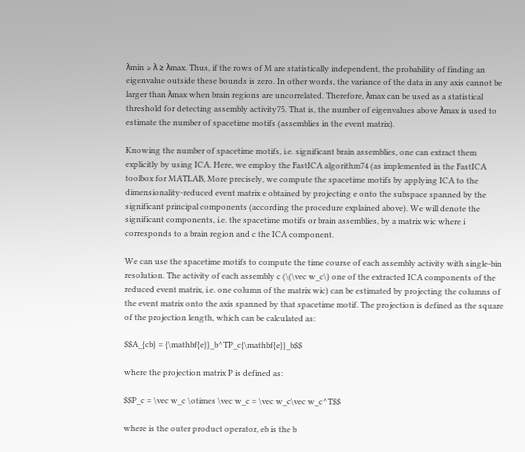λmin ≥ λ ≥ λmax. Thus, if the rows of M are statistically independent, the probability of finding an eigenvalue outside these bounds is zero. In other words, the variance of the data in any axis cannot be larger than λmax when brain regions are uncorrelated. Therefore, λmax can be used as a statistical threshold for detecting assembly activity75. That is, the number of eigenvalues above λmax is used to estimate the number of spacetime motifs (assemblies in the event matrix).

Knowing the number of spacetime motifs, i.e. significant brain assemblies, one can extract them explicitly by using ICA. Here, we employ the FastICA algorithm74 (as implemented in the FastICA toolbox for MATLAB, More precisely, we compute the spacetime motifs by applying ICA to the dimensionality-reduced event matrix e obtained by projecting e onto the subspace spanned by the significant principal components (according the procedure explained above). We will denote the significant components, i.e. the spacetime motifs or brain assemblies, by a matrix wic where i corresponds to a brain region and c the ICA component.

We can use the spacetime motifs to compute the time course of each assembly activity with single-bin resolution. The activity of each assembly c (\(\vec w_c\) one of the extracted ICA components of the reduced event matrix, i.e. one column of the matrix wic) can be estimated by projecting the columns of the event matrix onto the axis spanned by that spacetime motif. The projection is defined as the square of the projection length, which can be calculated as:

$$A_{cb} = {\mathbf{e}}_b^TP_c{\mathbf{e}}_b$$

where the projection matrix P is defined as:

$$P_c = \vec w_c \otimes \vec w_c = \vec w_c\vec w_c^T$$

where is the outer product operator, eb is the b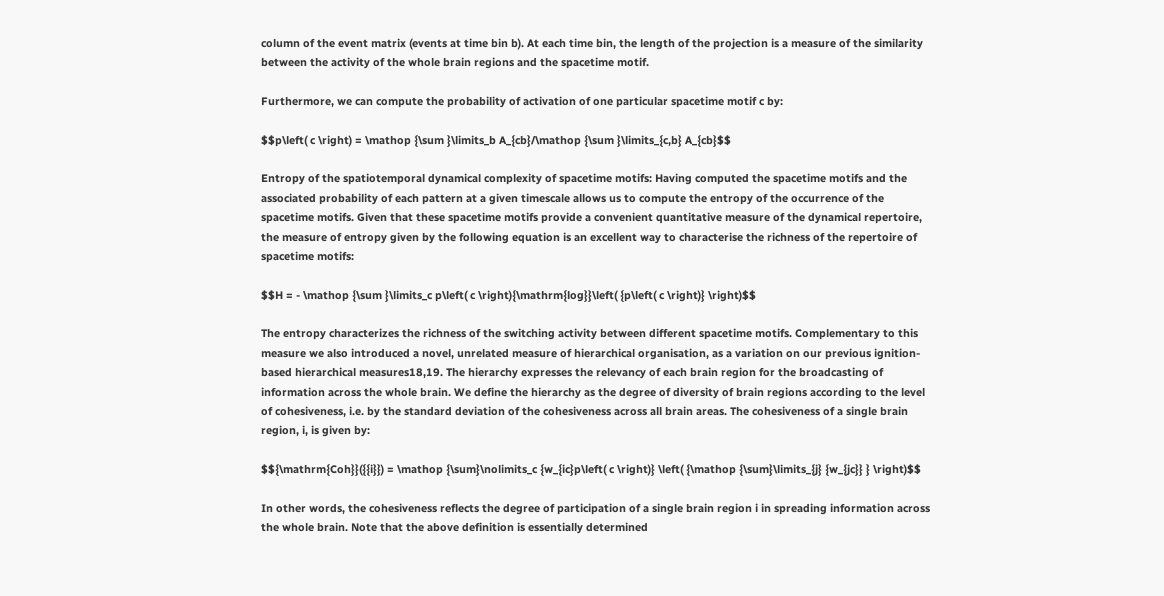column of the event matrix (events at time bin b). At each time bin, the length of the projection is a measure of the similarity between the activity of the whole brain regions and the spacetime motif.

Furthermore, we can compute the probability of activation of one particular spacetime motif c by:

$$p\left( c \right) = \mathop {\sum }\limits_b A_{cb}/\mathop {\sum }\limits_{c,b} A_{cb}$$

Entropy of the spatiotemporal dynamical complexity of spacetime motifs: Having computed the spacetime motifs and the associated probability of each pattern at a given timescale allows us to compute the entropy of the occurrence of the spacetime motifs. Given that these spacetime motifs provide a convenient quantitative measure of the dynamical repertoire, the measure of entropy given by the following equation is an excellent way to characterise the richness of the repertoire of spacetime motifs:

$$H = - \mathop {\sum }\limits_c p\left( c \right){\mathrm{log}}\left( {p\left( c \right)} \right)$$

The entropy characterizes the richness of the switching activity between different spacetime motifs. Complementary to this measure we also introduced a novel, unrelated measure of hierarchical organisation, as a variation on our previous ignition-based hierarchical measures18,19. The hierarchy expresses the relevancy of each brain region for the broadcasting of information across the whole brain. We define the hierarchy as the degree of diversity of brain regions according to the level of cohesiveness, i.e. by the standard deviation of the cohesiveness across all brain areas. The cohesiveness of a single brain region, i, is given by:

$${\mathrm{Coh}}({{i}}) = \mathop {\sum}\nolimits_c {w_{ic}p\left( c \right)} \left( {\mathop {\sum}\limits_{j} {w_{jc}} } \right)$$

In other words, the cohesiveness reflects the degree of participation of a single brain region i in spreading information across the whole brain. Note that the above definition is essentially determined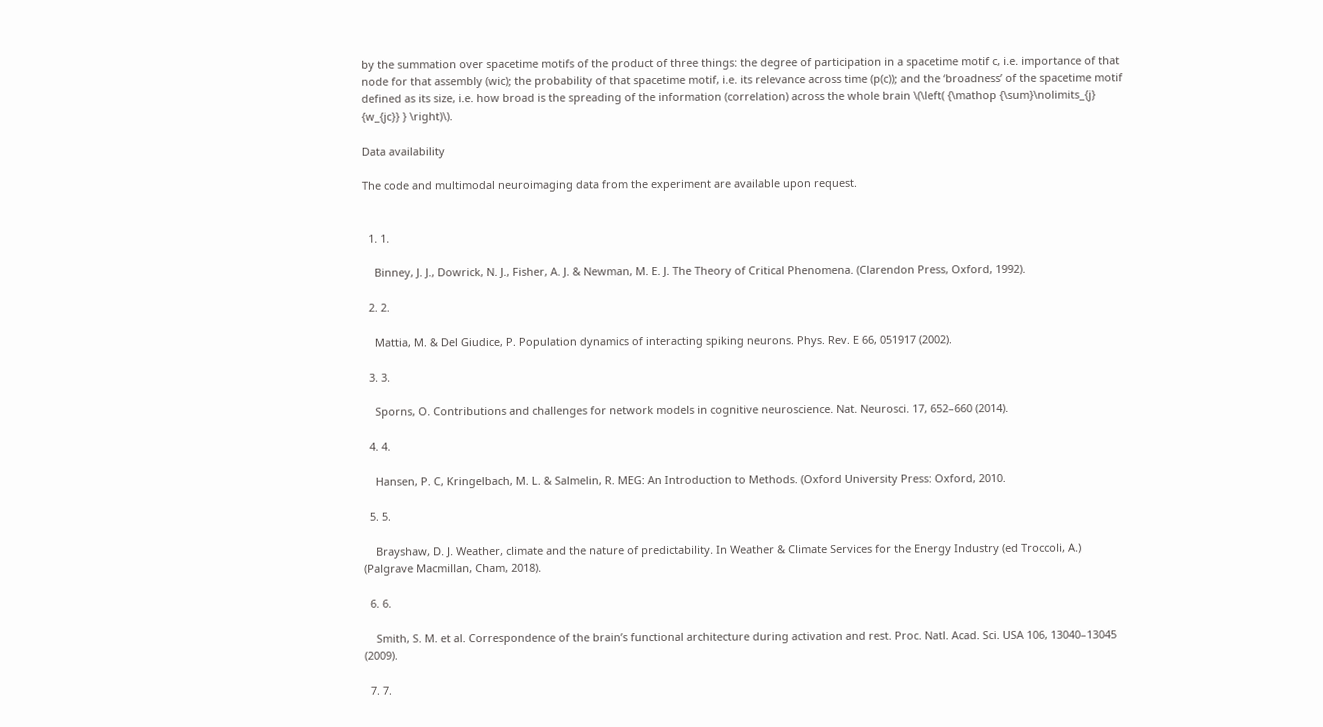by the summation over spacetime motifs of the product of three things: the degree of participation in a spacetime motif c, i.e. importance of that node for that assembly (wic); the probability of that spacetime motif, i.e. its relevance across time (p(c)); and the ‘broadness’ of the spacetime motif defined as its size, i.e. how broad is the spreading of the information (correlation) across the whole brain \(\left( {\mathop {\sum}\nolimits_{j} {w_{jc}} } \right)\).

Data availability

The code and multimodal neuroimaging data from the experiment are available upon request.


  1. 1.

    Binney, J. J., Dowrick, N. J., Fisher, A. J. & Newman, M. E. J. The Theory of Critical Phenomena. (Clarendon Press, Oxford, 1992).

  2. 2.

    Mattia, M. & Del Giudice, P. Population dynamics of interacting spiking neurons. Phys. Rev. E 66, 051917 (2002).

  3. 3.

    Sporns, O. Contributions and challenges for network models in cognitive neuroscience. Nat. Neurosci. 17, 652–660 (2014).

  4. 4.

    Hansen, P. C, Kringelbach, M. L. & Salmelin, R. MEG: An Introduction to Methods. (Oxford University Press: Oxford, 2010.

  5. 5.

    Brayshaw, D. J. Weather, climate and the nature of predictability. In Weather & Climate Services for the Energy Industry (ed Troccoli, A.) (Palgrave Macmillan, Cham, 2018).

  6. 6.

    Smith, S. M. et al. Correspondence of the brain’s functional architecture during activation and rest. Proc. Natl. Acad. Sci. USA 106, 13040–13045 (2009).

  7. 7.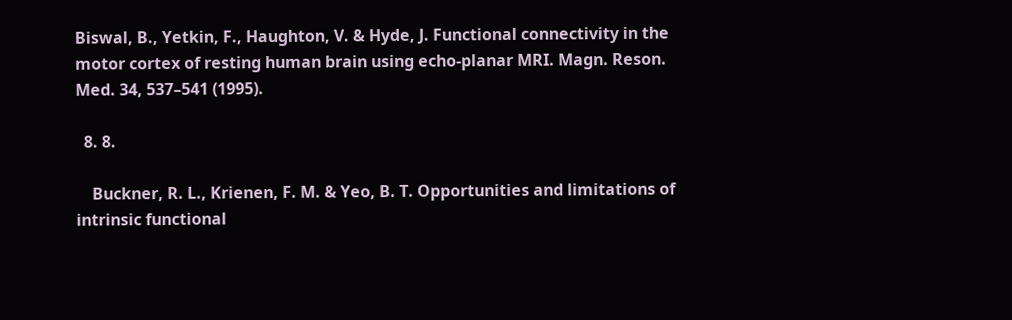Biswal, B., Yetkin, F., Haughton, V. & Hyde, J. Functional connectivity in the motor cortex of resting human brain using echo-planar MRI. Magn. Reson. Med. 34, 537–541 (1995).

  8. 8.

    Buckner, R. L., Krienen, F. M. & Yeo, B. T. Opportunities and limitations of intrinsic functional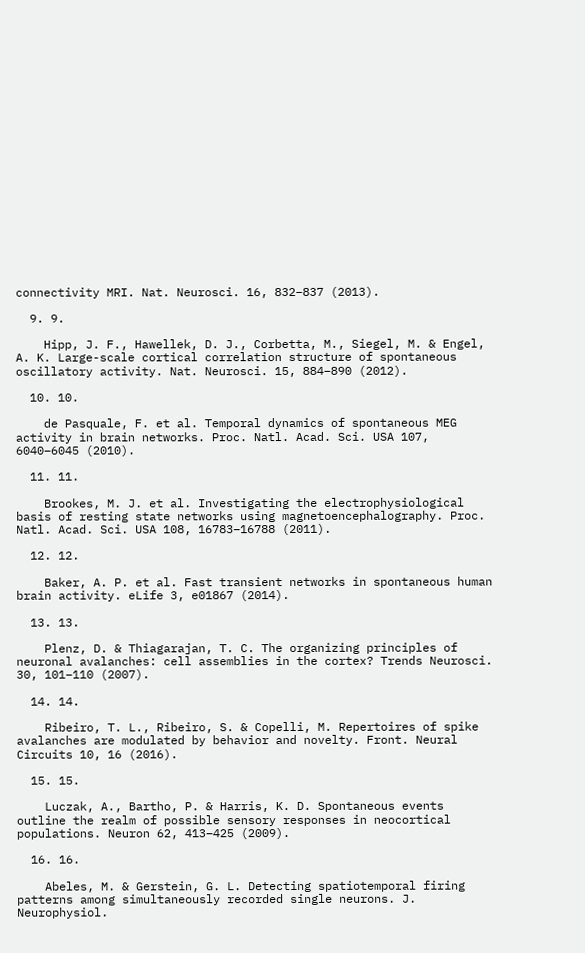connectivity MRI. Nat. Neurosci. 16, 832–837 (2013).

  9. 9.

    Hipp, J. F., Hawellek, D. J., Corbetta, M., Siegel, M. & Engel, A. K. Large-scale cortical correlation structure of spontaneous oscillatory activity. Nat. Neurosci. 15, 884–890 (2012).

  10. 10.

    de Pasquale, F. et al. Temporal dynamics of spontaneous MEG activity in brain networks. Proc. Natl. Acad. Sci. USA 107, 6040–6045 (2010).

  11. 11.

    Brookes, M. J. et al. Investigating the electrophysiological basis of resting state networks using magnetoencephalography. Proc. Natl. Acad. Sci. USA 108, 16783–16788 (2011).

  12. 12.

    Baker, A. P. et al. Fast transient networks in spontaneous human brain activity. eLife 3, e01867 (2014).

  13. 13.

    Plenz, D. & Thiagarajan, T. C. The organizing principles of neuronal avalanches: cell assemblies in the cortex? Trends Neurosci. 30, 101–110 (2007).

  14. 14.

    Ribeiro, T. L., Ribeiro, S. & Copelli, M. Repertoires of spike avalanches are modulated by behavior and novelty. Front. Neural Circuits 10, 16 (2016).

  15. 15.

    Luczak, A., Bartho, P. & Harris, K. D. Spontaneous events outline the realm of possible sensory responses in neocortical populations. Neuron 62, 413–425 (2009).

  16. 16.

    Abeles, M. & Gerstein, G. L. Detecting spatiotemporal firing patterns among simultaneously recorded single neurons. J. Neurophysiol.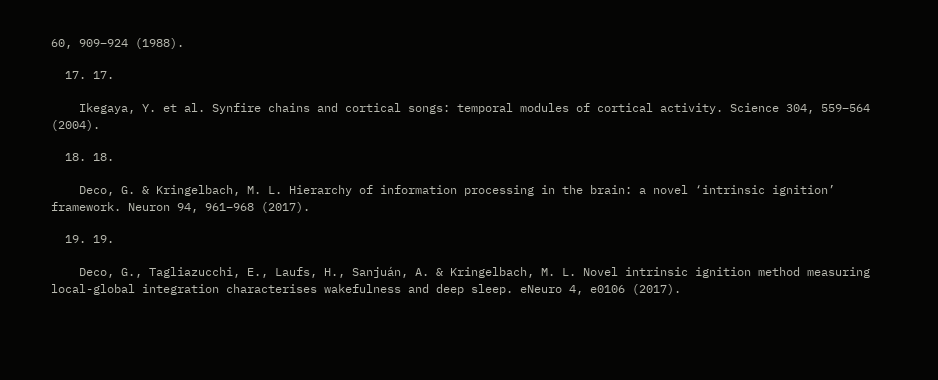60, 909–924 (1988).

  17. 17.

    Ikegaya, Y. et al. Synfire chains and cortical songs: temporal modules of cortical activity. Science 304, 559–564 (2004).

  18. 18.

    Deco, G. & Kringelbach, M. L. Hierarchy of information processing in the brain: a novel ‘intrinsic ignition’ framework. Neuron 94, 961–968 (2017).

  19. 19.

    Deco, G., Tagliazucchi, E., Laufs, H., Sanjuán, A. & Kringelbach, M. L. Novel intrinsic ignition method measuring local-global integration characterises wakefulness and deep sleep. eNeuro 4, e0106 (2017).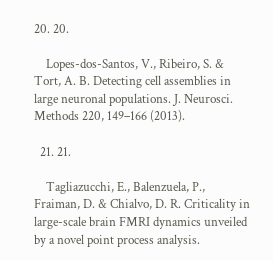20. 20.

    Lopes-dos-Santos, V., Ribeiro, S. & Tort, A. B. Detecting cell assemblies in large neuronal populations. J. Neurosci. Methods 220, 149–166 (2013).

  21. 21.

    Tagliazucchi, E., Balenzuela, P., Fraiman, D. & Chialvo, D. R. Criticality in large-scale brain FMRI dynamics unveiled by a novel point process analysis.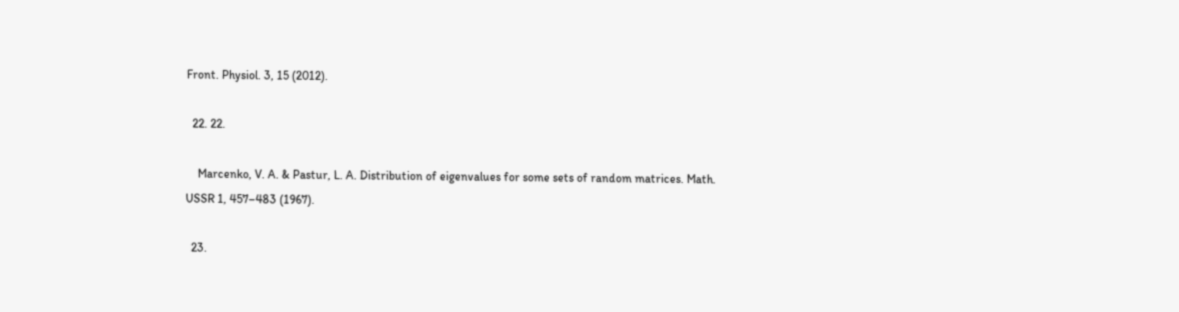Front. Physiol. 3, 15 (2012).

  22. 22.

    Marcenko, V. A. & Pastur, L. A. Distribution of eigenvalues for some sets of random matrices. Math. USSR 1, 457–483 (1967).

  23.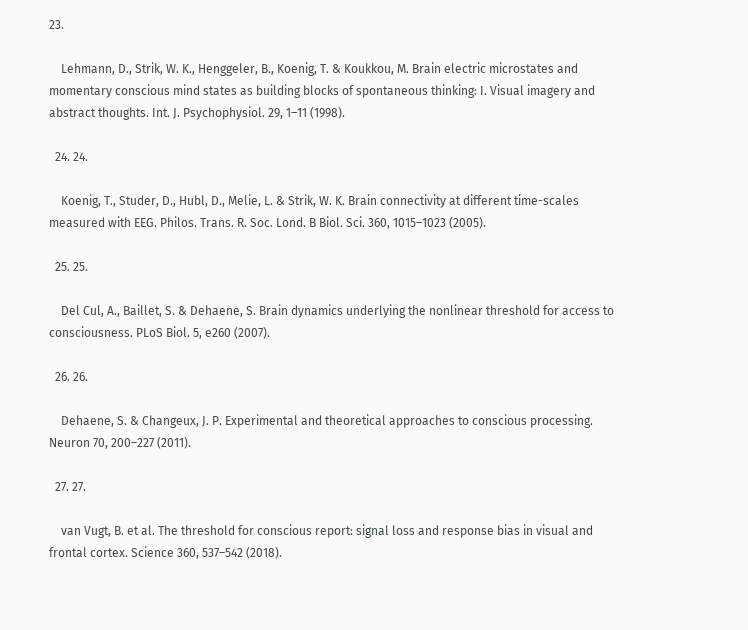23.

    Lehmann, D., Strik, W. K., Henggeler, B., Koenig, T. & Koukkou, M. Brain electric microstates and momentary conscious mind states as building blocks of spontaneous thinking: I. Visual imagery and abstract thoughts. Int. J. Psychophysiol. 29, 1–11 (1998).

  24. 24.

    Koenig, T., Studer, D., Hubl, D., Melie, L. & Strik, W. K. Brain connectivity at different time-scales measured with EEG. Philos. Trans. R. Soc. Lond. B Biol. Sci. 360, 1015–1023 (2005).

  25. 25.

    Del Cul, A., Baillet, S. & Dehaene, S. Brain dynamics underlying the nonlinear threshold for access to consciousness. PLoS Biol. 5, e260 (2007).

  26. 26.

    Dehaene, S. & Changeux, J. P. Experimental and theoretical approaches to conscious processing. Neuron 70, 200–227 (2011).

  27. 27.

    van Vugt, B. et al. The threshold for conscious report: signal loss and response bias in visual and frontal cortex. Science 360, 537–542 (2018).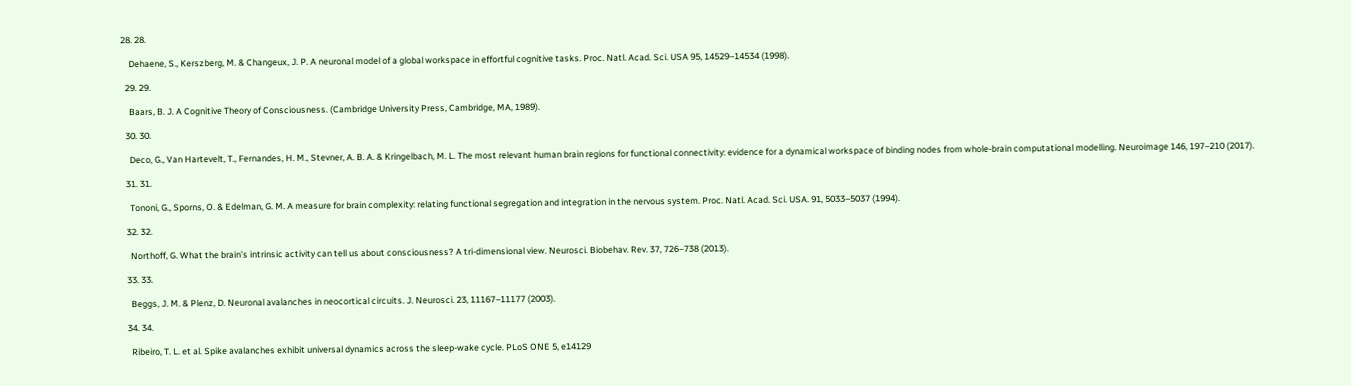28. 28.

    Dehaene, S., Kerszberg, M. & Changeux, J. P. A neuronal model of a global workspace in effortful cognitive tasks. Proc. Natl. Acad. Sci. USA 95, 14529–14534 (1998).

  29. 29.

    Baars, B. J. A Cognitive Theory of Consciousness. (Cambridge University Press, Cambridge, MA, 1989).

  30. 30.

    Deco, G., Van Hartevelt, T., Fernandes, H. M., Stevner, A. B. A. & Kringelbach, M. L. The most relevant human brain regions for functional connectivity: evidence for a dynamical workspace of binding nodes from whole-brain computational modelling. Neuroimage 146, 197–210 (2017).

  31. 31.

    Tononi, G., Sporns, O. & Edelman, G. M. A measure for brain complexity: relating functional segregation and integration in the nervous system. Proc. Natl. Acad. Sci. USA. 91, 5033–5037 (1994).

  32. 32.

    Northoff, G. What the brain’s intrinsic activity can tell us about consciousness? A tri-dimensional view. Neurosci. Biobehav. Rev. 37, 726–738 (2013).

  33. 33.

    Beggs, J. M. & Plenz, D. Neuronal avalanches in neocortical circuits. J. Neurosci. 23, 11167–11177 (2003).

  34. 34.

    Ribeiro, T. L. et al. Spike avalanches exhibit universal dynamics across the sleep-wake cycle. PLoS ONE 5, e14129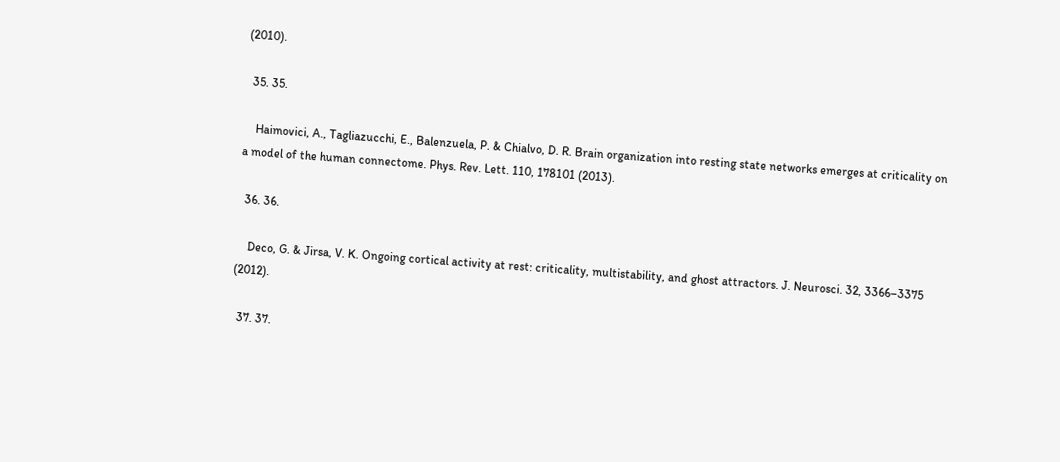(2010).

  35. 35.

    Haimovici, A., Tagliazucchi, E., Balenzuela, P. & Chialvo, D. R. Brain organization into resting state networks emerges at criticality on a model of the human connectome. Phys. Rev. Lett. 110, 178101 (2013).

  36. 36.

    Deco, G. & Jirsa, V. K. Ongoing cortical activity at rest: criticality, multistability, and ghost attractors. J. Neurosci. 32, 3366–3375 (2012).

  37. 37.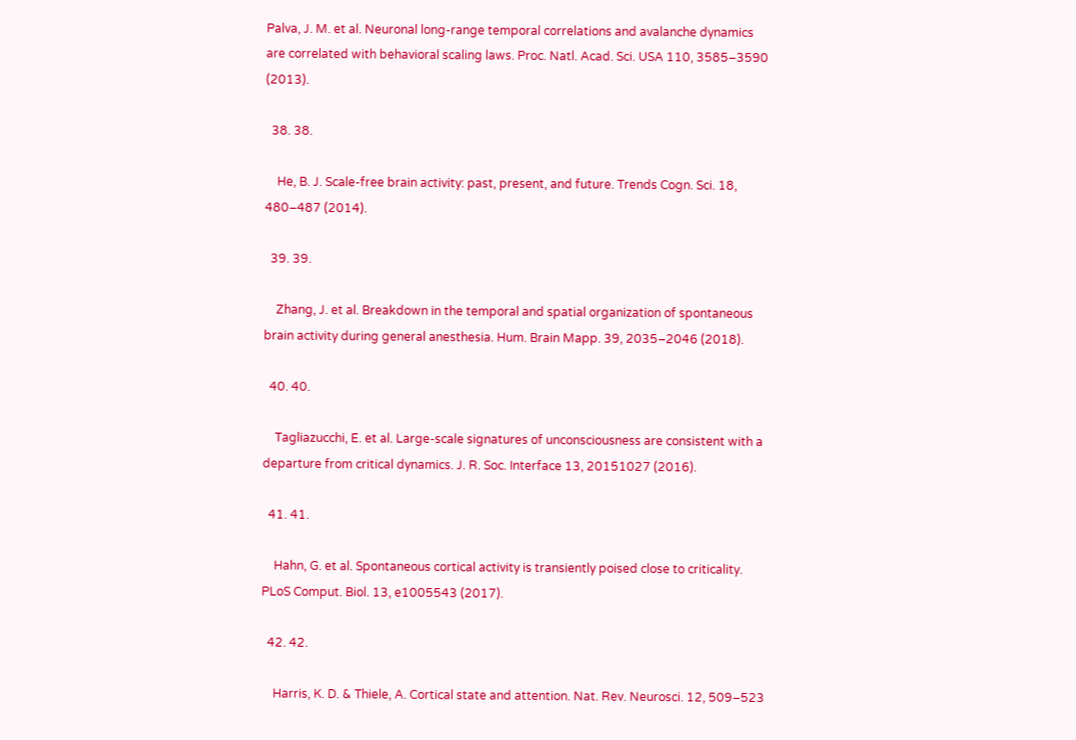Palva, J. M. et al. Neuronal long-range temporal correlations and avalanche dynamics are correlated with behavioral scaling laws. Proc. Natl. Acad. Sci. USA 110, 3585–3590 (2013).

  38. 38.

    He, B. J. Scale-free brain activity: past, present, and future. Trends Cogn. Sci. 18, 480–487 (2014).

  39. 39.

    Zhang, J. et al. Breakdown in the temporal and spatial organization of spontaneous brain activity during general anesthesia. Hum. Brain Mapp. 39, 2035–2046 (2018).

  40. 40.

    Tagliazucchi, E. et al. Large-scale signatures of unconsciousness are consistent with a departure from critical dynamics. J. R. Soc. Interface 13, 20151027 (2016).

  41. 41.

    Hahn, G. et al. Spontaneous cortical activity is transiently poised close to criticality. PLoS Comput. Biol. 13, e1005543 (2017).

  42. 42.

    Harris, K. D. & Thiele, A. Cortical state and attention. Nat. Rev. Neurosci. 12, 509–523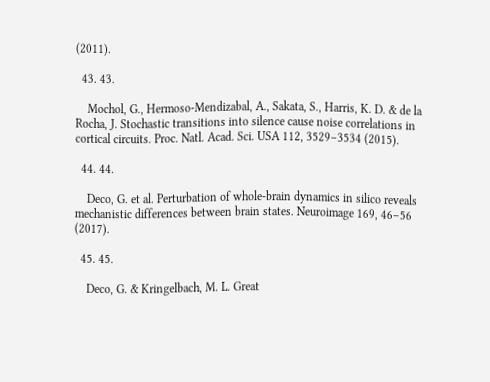(2011).

  43. 43.

    Mochol, G., Hermoso-Mendizabal, A., Sakata, S., Harris, K. D. & de la Rocha, J. Stochastic transitions into silence cause noise correlations in cortical circuits. Proc. Natl. Acad. Sci. USA 112, 3529–3534 (2015).

  44. 44.

    Deco, G. et al. Perturbation of whole-brain dynamics in silico reveals mechanistic differences between brain states. Neuroimage 169, 46–56 (2017).

  45. 45.

    Deco, G. & Kringelbach, M. L. Great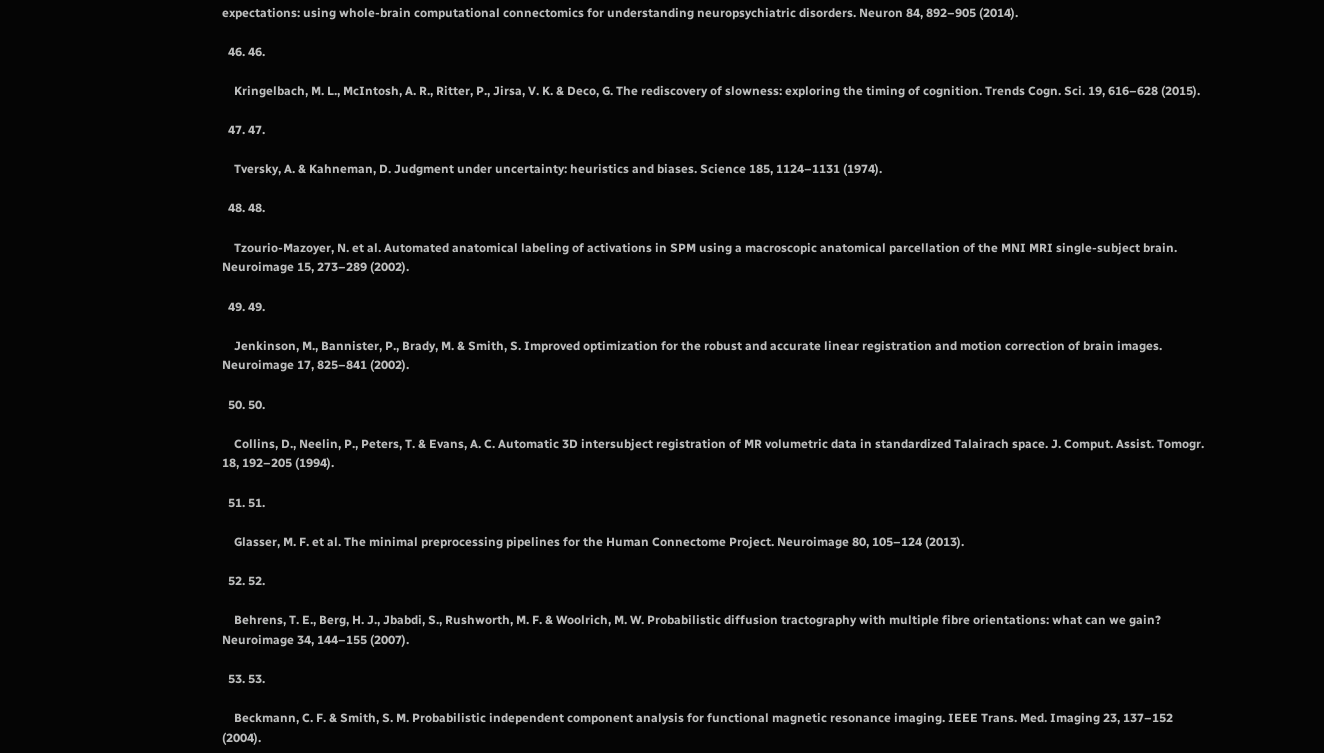expectations: using whole-brain computational connectomics for understanding neuropsychiatric disorders. Neuron 84, 892–905 (2014).

  46. 46.

    Kringelbach, M. L., McIntosh, A. R., Ritter, P., Jirsa, V. K. & Deco, G. The rediscovery of slowness: exploring the timing of cognition. Trends Cogn. Sci. 19, 616–628 (2015).

  47. 47.

    Tversky, A. & Kahneman, D. Judgment under uncertainty: heuristics and biases. Science 185, 1124–1131 (1974).

  48. 48.

    Tzourio-Mazoyer, N. et al. Automated anatomical labeling of activations in SPM using a macroscopic anatomical parcellation of the MNI MRI single-subject brain. Neuroimage 15, 273–289 (2002).

  49. 49.

    Jenkinson, M., Bannister, P., Brady, M. & Smith, S. Improved optimization for the robust and accurate linear registration and motion correction of brain images. Neuroimage 17, 825–841 (2002).

  50. 50.

    Collins, D., Neelin, P., Peters, T. & Evans, A. C. Automatic 3D intersubject registration of MR volumetric data in standardized Talairach space. J. Comput. Assist. Tomogr. 18, 192–205 (1994).

  51. 51.

    Glasser, M. F. et al. The minimal preprocessing pipelines for the Human Connectome Project. Neuroimage 80, 105–124 (2013).

  52. 52.

    Behrens, T. E., Berg, H. J., Jbabdi, S., Rushworth, M. F. & Woolrich, M. W. Probabilistic diffusion tractography with multiple fibre orientations: what can we gain? Neuroimage 34, 144–155 (2007).

  53. 53.

    Beckmann, C. F. & Smith, S. M. Probabilistic independent component analysis for functional magnetic resonance imaging. IEEE Trans. Med. Imaging 23, 137–152 (2004).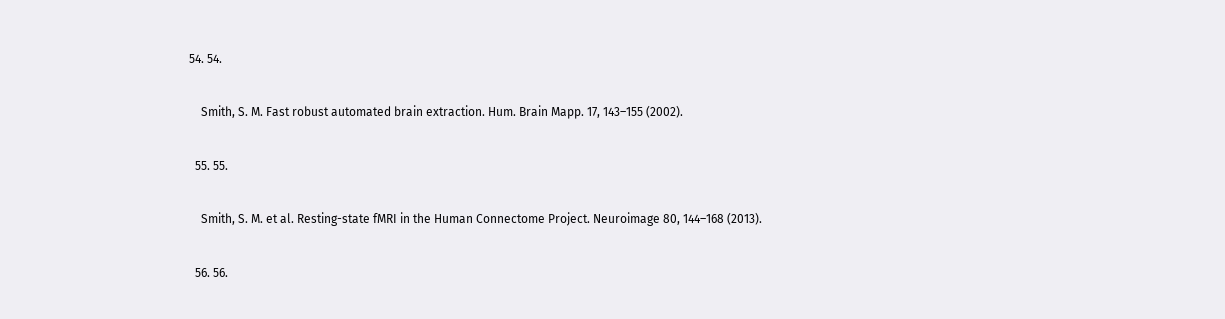54. 54.

    Smith, S. M. Fast robust automated brain extraction. Hum. Brain Mapp. 17, 143–155 (2002).

  55. 55.

    Smith, S. M. et al. Resting-state fMRI in the Human Connectome Project. Neuroimage 80, 144–168 (2013).

  56. 56.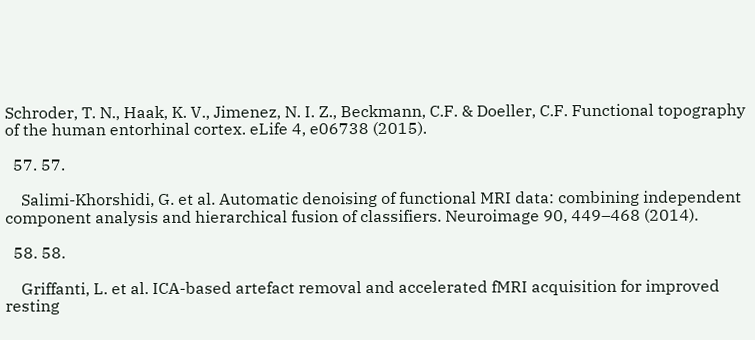Schroder, T. N., Haak, K. V., Jimenez, N. I. Z., Beckmann, C.F. & Doeller, C.F. Functional topography of the human entorhinal cortex. eLife 4, e06738 (2015).

  57. 57.

    Salimi-Khorshidi, G. et al. Automatic denoising of functional MRI data: combining independent component analysis and hierarchical fusion of classifiers. Neuroimage 90, 449–468 (2014).

  58. 58.

    Griffanti, L. et al. ICA-based artefact removal and accelerated fMRI acquisition for improved resting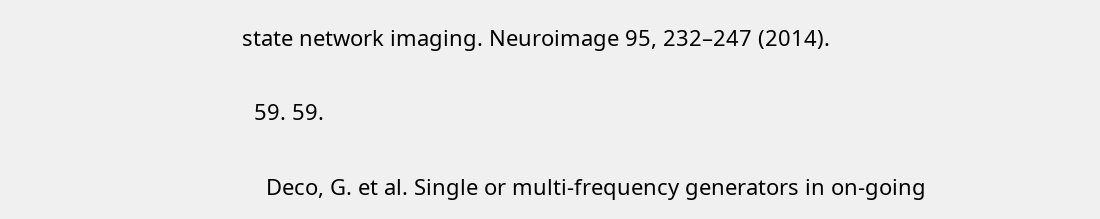state network imaging. Neuroimage 95, 232–247 (2014).

  59. 59.

    Deco, G. et al. Single or multi-frequency generators in on-going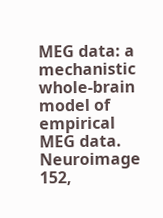MEG data: a mechanistic whole-brain model of empirical MEG data. Neuroimage 152,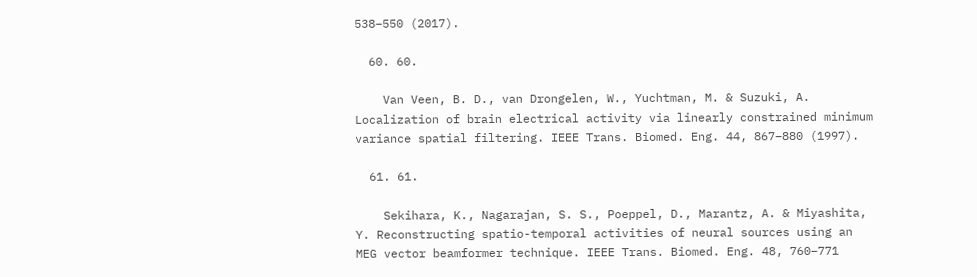538–550 (2017).

  60. 60.

    Van Veen, B. D., van Drongelen, W., Yuchtman, M. & Suzuki, A. Localization of brain electrical activity via linearly constrained minimum variance spatial filtering. IEEE Trans. Biomed. Eng. 44, 867–880 (1997).

  61. 61.

    Sekihara, K., Nagarajan, S. S., Poeppel, D., Marantz, A. & Miyashita, Y. Reconstructing spatio-temporal activities of neural sources using an MEG vector beamformer technique. IEEE Trans. Biomed. Eng. 48, 760–771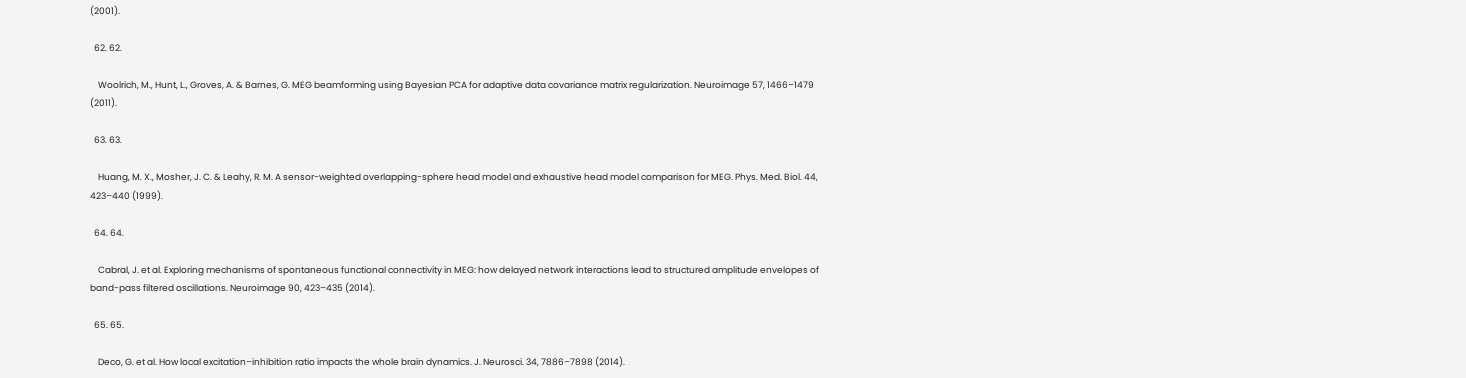(2001).

  62. 62.

    Woolrich, M., Hunt, L., Groves, A. & Barnes, G. MEG beamforming using Bayesian PCA for adaptive data covariance matrix regularization. Neuroimage 57, 1466–1479 (2011).

  63. 63.

    Huang, M. X., Mosher, J. C. & Leahy, R. M. A sensor-weighted overlapping-sphere head model and exhaustive head model comparison for MEG. Phys. Med. Biol. 44, 423–440 (1999).

  64. 64.

    Cabral, J. et al. Exploring mechanisms of spontaneous functional connectivity in MEG: how delayed network interactions lead to structured amplitude envelopes of band-pass filtered oscillations. Neuroimage 90, 423–435 (2014).

  65. 65.

    Deco, G. et al. How local excitation–inhibition ratio impacts the whole brain dynamics. J. Neurosci. 34, 7886–7898 (2014).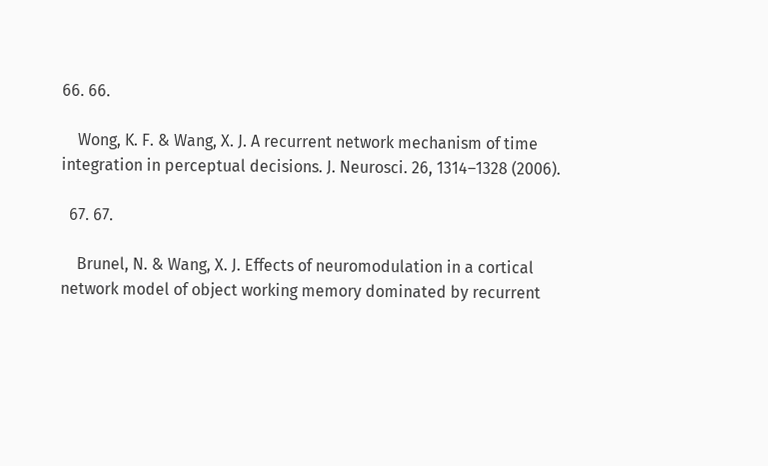66. 66.

    Wong, K. F. & Wang, X. J. A recurrent network mechanism of time integration in perceptual decisions. J. Neurosci. 26, 1314–1328 (2006).

  67. 67.

    Brunel, N. & Wang, X. J. Effects of neuromodulation in a cortical network model of object working memory dominated by recurrent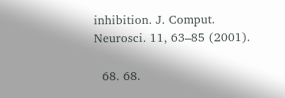inhibition. J. Comput. Neurosci. 11, 63–85 (2001).

  68. 68.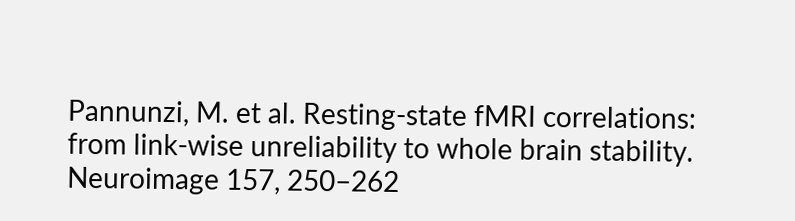Pannunzi, M. et al. Resting-state fMRI correlations: from link-wise unreliability to whole brain stability. Neuroimage 157, 250–262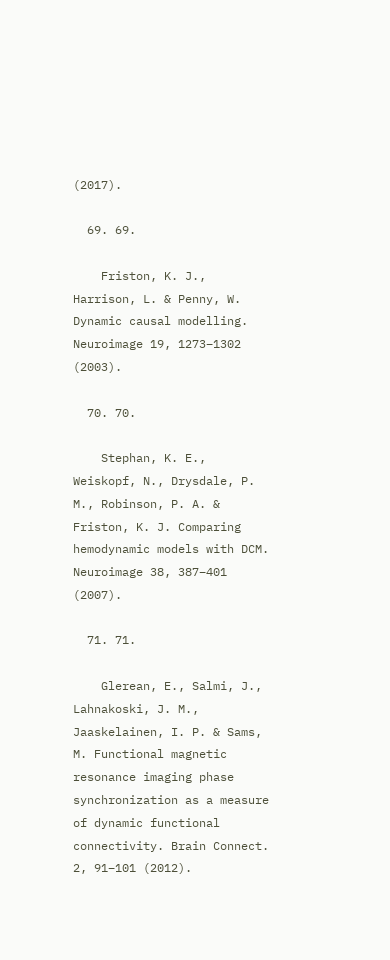(2017).

  69. 69.

    Friston, K. J., Harrison, L. & Penny, W. Dynamic causal modelling. Neuroimage 19, 1273–1302 (2003).

  70. 70.

    Stephan, K. E., Weiskopf, N., Drysdale, P. M., Robinson, P. A. & Friston, K. J. Comparing hemodynamic models with DCM. Neuroimage 38, 387–401 (2007).

  71. 71.

    Glerean, E., Salmi, J., Lahnakoski, J. M., Jaaskelainen, I. P. & Sams, M. Functional magnetic resonance imaging phase synchronization as a measure of dynamic functional connectivity. Brain Connect. 2, 91–101 (2012).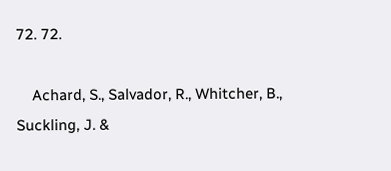72. 72.

    Achard, S., Salvador, R., Whitcher, B., Suckling, J. &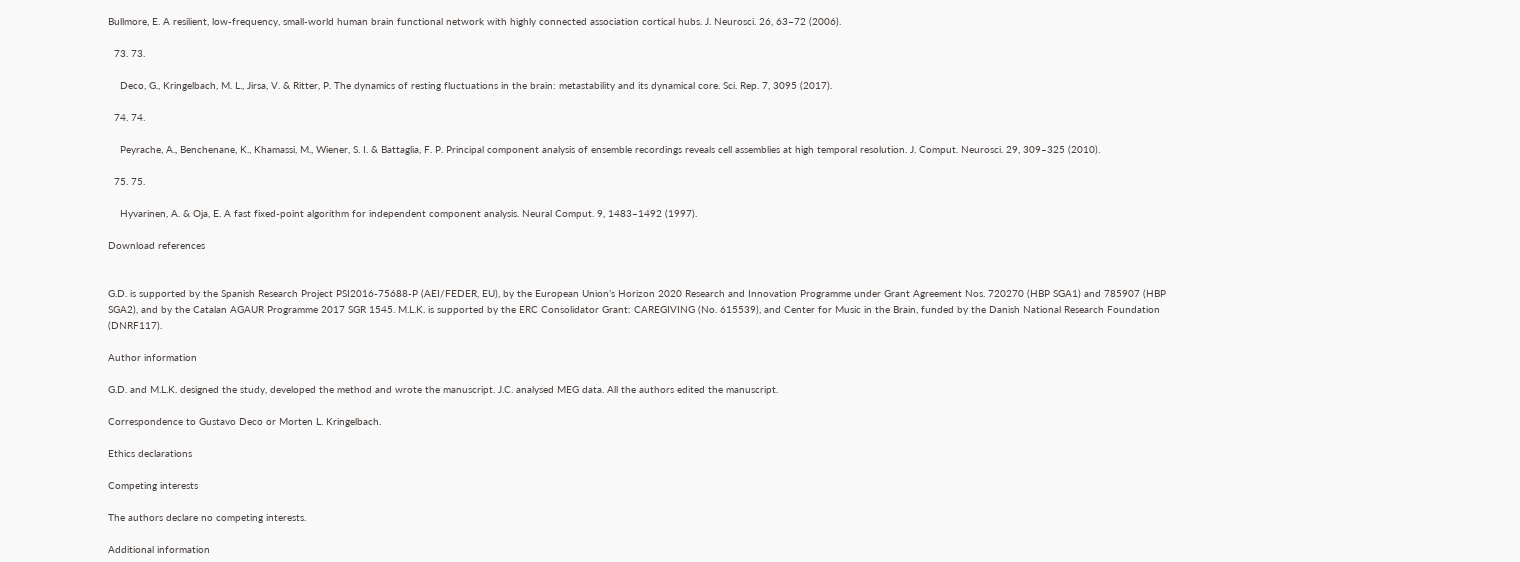Bullmore, E. A resilient, low-frequency, small-world human brain functional network with highly connected association cortical hubs. J. Neurosci. 26, 63–72 (2006).

  73. 73.

    Deco, G., Kringelbach, M. L., Jirsa, V. & Ritter, P. The dynamics of resting fluctuations in the brain: metastability and its dynamical core. Sci. Rep. 7, 3095 (2017).

  74. 74.

    Peyrache, A., Benchenane, K., Khamassi, M., Wiener, S. I. & Battaglia, F. P. Principal component analysis of ensemble recordings reveals cell assemblies at high temporal resolution. J. Comput. Neurosci. 29, 309–325 (2010).

  75. 75.

    Hyvarinen, A. & Oja, E. A fast fixed-point algorithm for independent component analysis. Neural Comput. 9, 1483–1492 (1997).

Download references


G.D. is supported by the Spanish Research Project PSI2016-75688-P (AEI/FEDER, EU), by the European Union’s Horizon 2020 Research and Innovation Programme under Grant Agreement Nos. 720270 (HBP SGA1) and 785907 (HBP SGA2), and by the Catalan AGAUR Programme 2017 SGR 1545. M.L.K. is supported by the ERC Consolidator Grant: CAREGIVING (No. 615539), and Center for Music in the Brain, funded by the Danish National Research Foundation (DNRF117).

Author information

G.D. and M.L.K. designed the study, developed the method and wrote the manuscript. J.C. analysed MEG data. All the authors edited the manuscript.

Correspondence to Gustavo Deco or Morten L. Kringelbach.

Ethics declarations

Competing interests

The authors declare no competing interests.

Additional information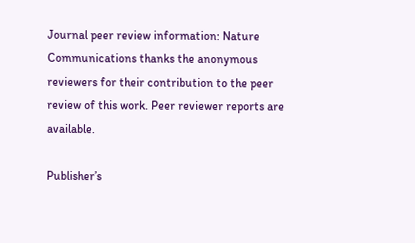Journal peer review information: Nature Communications thanks the anonymous reviewers for their contribution to the peer review of this work. Peer reviewer reports are available.

Publisher’s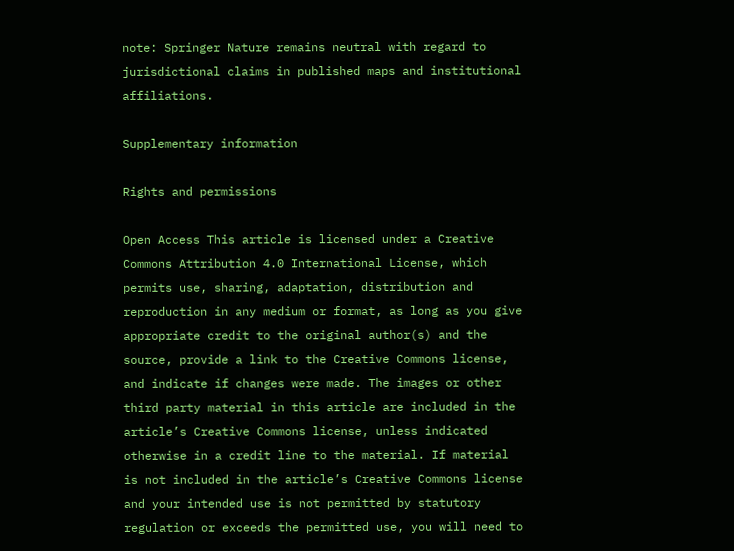note: Springer Nature remains neutral with regard to jurisdictional claims in published maps and institutional affiliations.

Supplementary information

Rights and permissions

Open Access This article is licensed under a Creative Commons Attribution 4.0 International License, which permits use, sharing, adaptation, distribution and reproduction in any medium or format, as long as you give appropriate credit to the original author(s) and the source, provide a link to the Creative Commons license, and indicate if changes were made. The images or other third party material in this article are included in the article’s Creative Commons license, unless indicated otherwise in a credit line to the material. If material is not included in the article’s Creative Commons license and your intended use is not permitted by statutory regulation or exceeds the permitted use, you will need to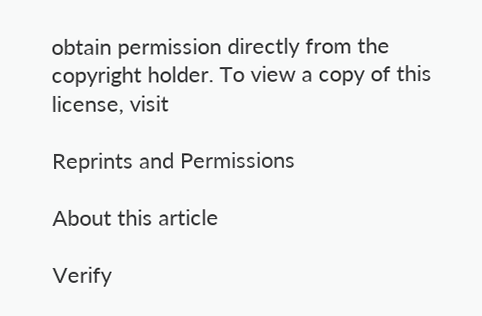obtain permission directly from the copyright holder. To view a copy of this license, visit

Reprints and Permissions

About this article

Verify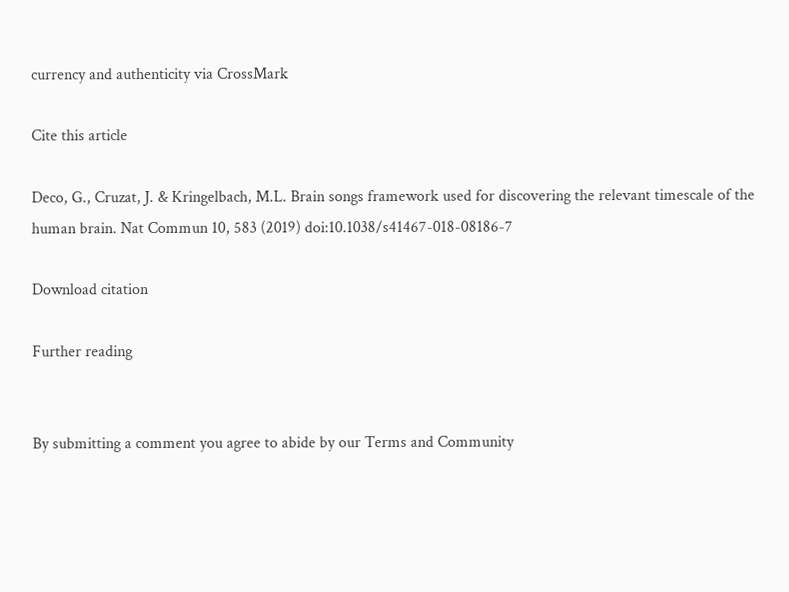currency and authenticity via CrossMark

Cite this article

Deco, G., Cruzat, J. & Kringelbach, M.L. Brain songs framework used for discovering the relevant timescale of the human brain. Nat Commun 10, 583 (2019) doi:10.1038/s41467-018-08186-7

Download citation

Further reading


By submitting a comment you agree to abide by our Terms and Community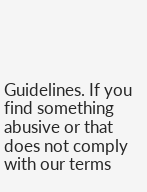Guidelines. If you find something abusive or that does not comply with our terms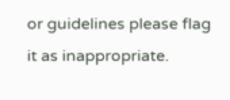or guidelines please flag it as inappropriate.